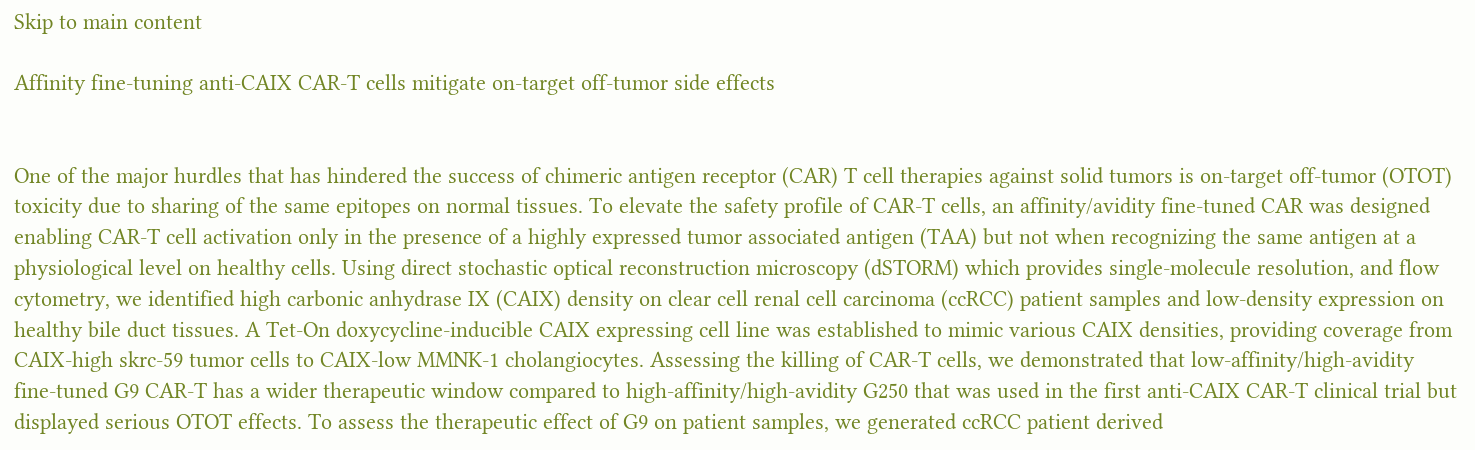Skip to main content

Affinity fine-tuning anti-CAIX CAR-T cells mitigate on-target off-tumor side effects


One of the major hurdles that has hindered the success of chimeric antigen receptor (CAR) T cell therapies against solid tumors is on-target off-tumor (OTOT) toxicity due to sharing of the same epitopes on normal tissues. To elevate the safety profile of CAR-T cells, an affinity/avidity fine-tuned CAR was designed enabling CAR-T cell activation only in the presence of a highly expressed tumor associated antigen (TAA) but not when recognizing the same antigen at a physiological level on healthy cells. Using direct stochastic optical reconstruction microscopy (dSTORM) which provides single-molecule resolution, and flow cytometry, we identified high carbonic anhydrase IX (CAIX) density on clear cell renal cell carcinoma (ccRCC) patient samples and low-density expression on healthy bile duct tissues. A Tet-On doxycycline-inducible CAIX expressing cell line was established to mimic various CAIX densities, providing coverage from CAIX-high skrc-59 tumor cells to CAIX-low MMNK-1 cholangiocytes. Assessing the killing of CAR-T cells, we demonstrated that low-affinity/high-avidity fine-tuned G9 CAR-T has a wider therapeutic window compared to high-affinity/high-avidity G250 that was used in the first anti-CAIX CAR-T clinical trial but displayed serious OTOT effects. To assess the therapeutic effect of G9 on patient samples, we generated ccRCC patient derived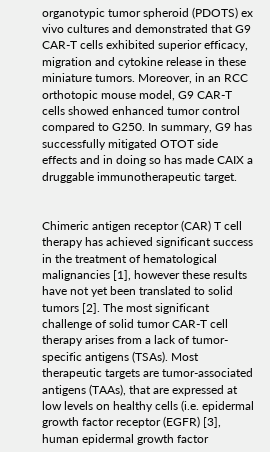organotypic tumor spheroid (PDOTS) ex vivo cultures and demonstrated that G9 CAR-T cells exhibited superior efficacy, migration and cytokine release in these miniature tumors. Moreover, in an RCC orthotopic mouse model, G9 CAR-T cells showed enhanced tumor control compared to G250. In summary, G9 has successfully mitigated OTOT side effects and in doing so has made CAIX a druggable immunotherapeutic target.


Chimeric antigen receptor (CAR) T cell therapy has achieved significant success in the treatment of hematological malignancies [1], however these results have not yet been translated to solid tumors [2]. The most significant challenge of solid tumor CAR-T cell therapy arises from a lack of tumor-specific antigens (TSAs). Most therapeutic targets are tumor-associated antigens (TAAs), that are expressed at low levels on healthy cells (i.e. epidermal growth factor receptor (EGFR) [3], human epidermal growth factor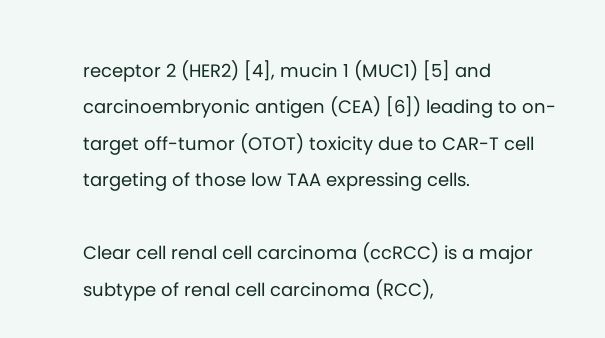receptor 2 (HER2) [4], mucin 1 (MUC1) [5] and carcinoembryonic antigen (CEA) [6]) leading to on-target off-tumor (OTOT) toxicity due to CAR-T cell targeting of those low TAA expressing cells.

Clear cell renal cell carcinoma (ccRCC) is a major subtype of renal cell carcinoma (RCC),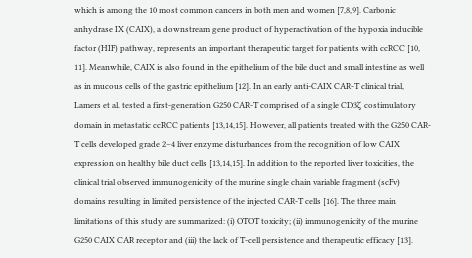which is among the 10 most common cancers in both men and women [7,8,9]. Carbonic anhydrase IX (CAIX), a downstream gene product of hyperactivation of the hypoxia inducible factor (HIF) pathway, represents an important therapeutic target for patients with ccRCC [10, 11]. Meanwhile, CAIX is also found in the epithelium of the bile duct and small intestine as well as in mucous cells of the gastric epithelium [12]. In an early anti-CAIX CAR-T clinical trial, Lamers et al. tested a first-generation G250 CAR-T comprised of a single CD3ζ costimulatory domain in metastatic ccRCC patients [13,14,15]. However, all patients treated with the G250 CAR-T cells developed grade 2–4 liver enzyme disturbances from the recognition of low CAIX expression on healthy bile duct cells [13,14,15]. In addition to the reported liver toxicities, the clinical trial observed immunogenicity of the murine single chain variable fragment (scFv) domains resulting in limited persistence of the injected CAR-T cells [16]. The three main limitations of this study are summarized: (i) OTOT toxicity; (ii) immunogenicity of the murine G250 CAIX CAR receptor and (iii) the lack of T-cell persistence and therapeutic efficacy [13].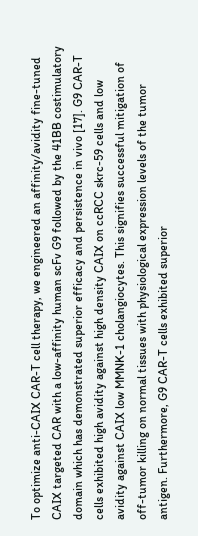To optimize anti-CAIX CAR-T cell therapy, we engineered an affinity/avidity fine-tuned CAIX targeted CAR with a low-affinity human scFv G9 followed by the 41BB costimulatory domain which has demonstrated superior efficacy and persistence in vivo [17]. G9 CAR-T cells exhibited high avidity against high density CAIX on ccRCC skrc-59 cells and low avidity against CAIX low MMNK-1 cholangiocytes. This signifies successful mitigation of off-tumor killing on normal tissues with physiological expression levels of the tumor antigen. Furthermore, G9 CAR-T cells exhibited superior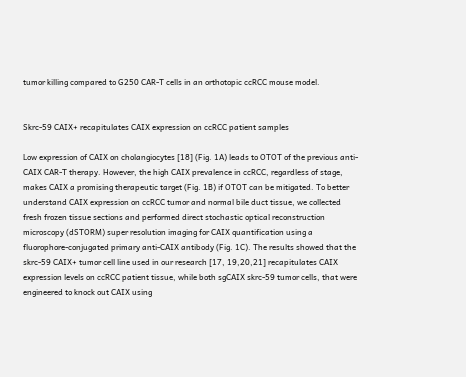tumor killing compared to G250 CAR-T cells in an orthotopic ccRCC mouse model.


Skrc-59 CAIX+ recapitulates CAIX expression on ccRCC patient samples

Low expression of CAIX on cholangiocytes [18] (Fig. 1A) leads to OTOT of the previous anti-CAIX CAR-T therapy. However, the high CAIX prevalence in ccRCC, regardless of stage, makes CAIX a promising therapeutic target (Fig. 1B) if OTOT can be mitigated. To better understand CAIX expression on ccRCC tumor and normal bile duct tissue, we collected fresh frozen tissue sections and performed direct stochastic optical reconstruction microscopy (dSTORM) super resolution imaging for CAIX quantification using a fluorophore-conjugated primary anti-CAIX antibody (Fig. 1C). The results showed that the skrc-59 CAIX+ tumor cell line used in our research [17, 19,20,21] recapitulates CAIX expression levels on ccRCC patient tissue, while both sgCAIX skrc-59 tumor cells, that were engineered to knock out CAIX using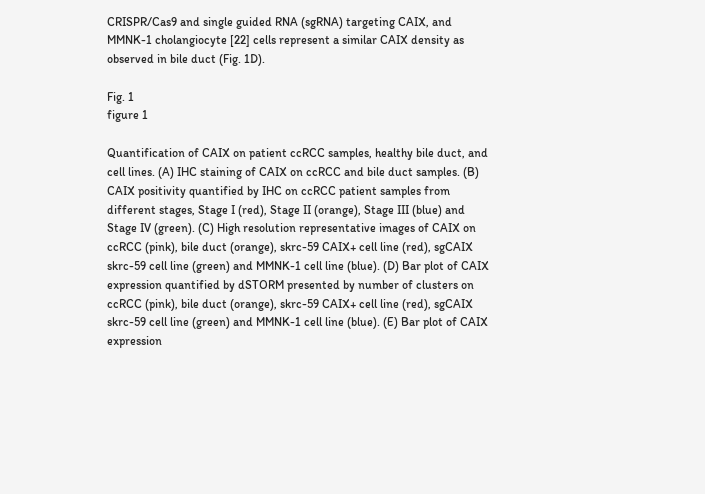CRISPR/Cas9 and single guided RNA (sgRNA) targeting CAIX, and MMNK-1 cholangiocyte [22] cells represent a similar CAIX density as observed in bile duct (Fig. 1D).

Fig. 1
figure 1

Quantification of CAIX on patient ccRCC samples, healthy bile duct, and cell lines. (A) IHC staining of CAIX on ccRCC and bile duct samples. (B) CAIX positivity quantified by IHC on ccRCC patient samples from different stages, Stage I (red), Stage II (orange), Stage III (blue) and Stage IV (green). (C) High resolution representative images of CAIX on ccRCC (pink), bile duct (orange), skrc-59 CAIX+ cell line (red), sgCAIX skrc-59 cell line (green) and MMNK-1 cell line (blue). (D) Bar plot of CAIX expression quantified by dSTORM presented by number of clusters on ccRCC (pink), bile duct (orange), skrc-59 CAIX+ cell line (red), sgCAIX skrc-59 cell line (green) and MMNK-1 cell line (blue). (E) Bar plot of CAIX expression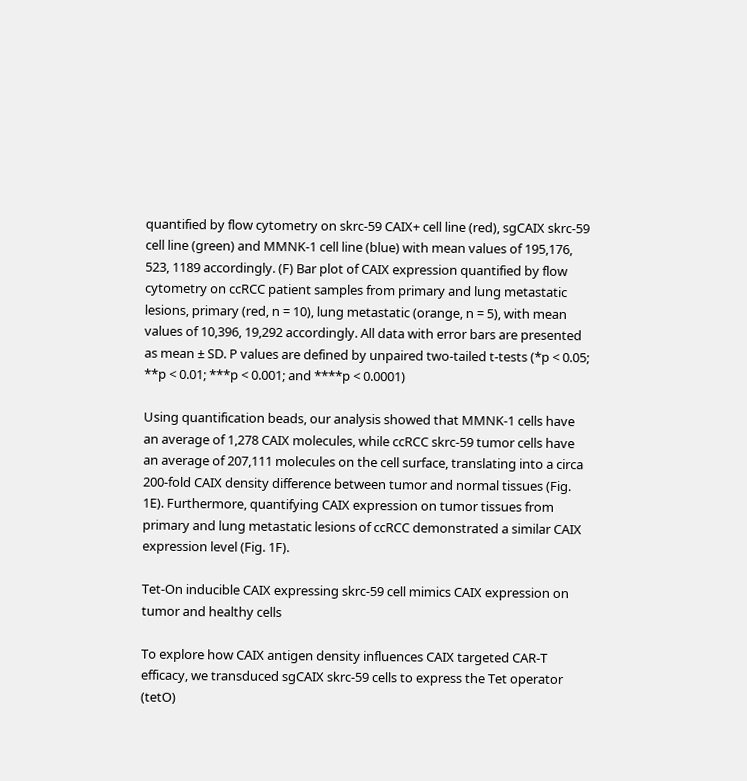quantified by flow cytometry on skrc-59 CAIX+ cell line (red), sgCAIX skrc-59 cell line (green) and MMNK-1 cell line (blue) with mean values of 195,176, 523, 1189 accordingly. (F) Bar plot of CAIX expression quantified by flow cytometry on ccRCC patient samples from primary and lung metastatic lesions, primary (red, n = 10), lung metastatic (orange, n = 5), with mean values of 10,396, 19,292 accordingly. All data with error bars are presented as mean ± SD. P values are defined by unpaired two-tailed t-tests (*p < 0.05; **p < 0.01; ***p < 0.001; and ****p < 0.0001)

Using quantification beads, our analysis showed that MMNK-1 cells have an average of 1,278 CAIX molecules, while ccRCC skrc-59 tumor cells have an average of 207,111 molecules on the cell surface, translating into a circa 200-fold CAIX density difference between tumor and normal tissues (Fig. 1E). Furthermore, quantifying CAIX expression on tumor tissues from primary and lung metastatic lesions of ccRCC demonstrated a similar CAIX expression level (Fig. 1F).

Tet-On inducible CAIX expressing skrc-59 cell mimics CAIX expression on tumor and healthy cells

To explore how CAIX antigen density influences CAIX targeted CAR-T efficacy, we transduced sgCAIX skrc-59 cells to express the Tet operator (tetO)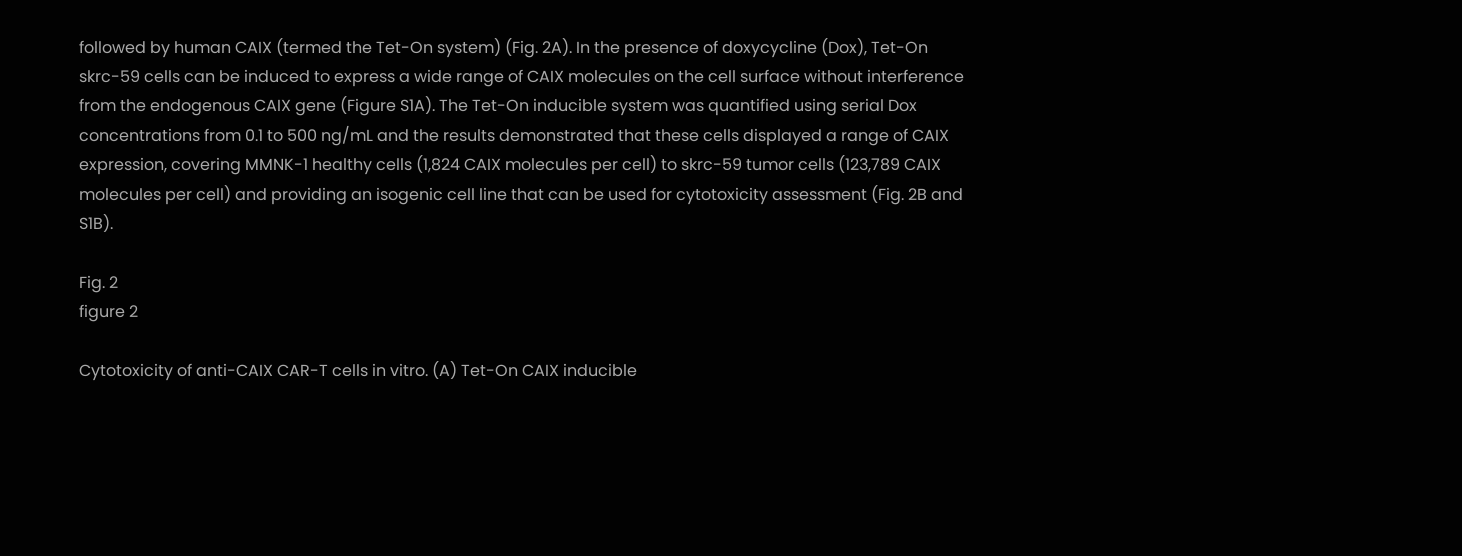followed by human CAIX (termed the Tet-On system) (Fig. 2A). In the presence of doxycycline (Dox), Tet-On skrc-59 cells can be induced to express a wide range of CAIX molecules on the cell surface without interference from the endogenous CAIX gene (Figure S1A). The Tet-On inducible system was quantified using serial Dox concentrations from 0.1 to 500 ng/mL and the results demonstrated that these cells displayed a range of CAIX expression, covering MMNK-1 healthy cells (1,824 CAIX molecules per cell) to skrc-59 tumor cells (123,789 CAIX molecules per cell) and providing an isogenic cell line that can be used for cytotoxicity assessment (Fig. 2B and S1B).

Fig. 2
figure 2

Cytotoxicity of anti-CAIX CAR-T cells in vitro. (A) Tet-On CAIX inducible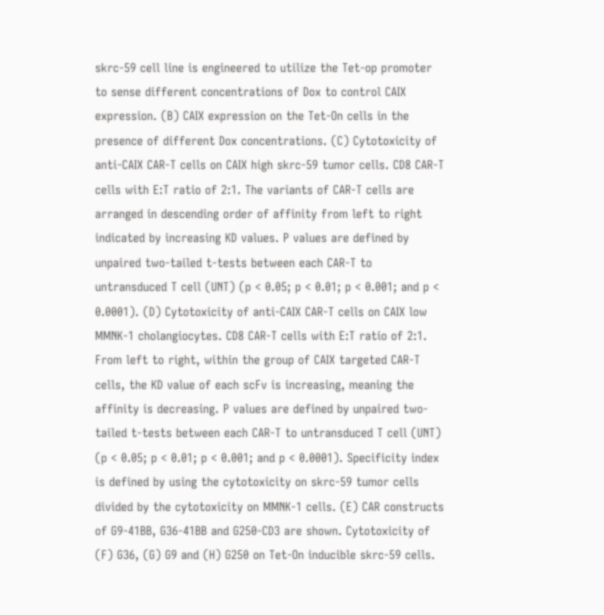skrc-59 cell line is engineered to utilize the Tet-op promoter to sense different concentrations of Dox to control CAIX expression. (B) CAIX expression on the Tet-On cells in the presence of different Dox concentrations. (C) Cytotoxicity of anti-CAIX CAR-T cells on CAIX high skrc-59 tumor cells. CD8 CAR-T cells with E:T ratio of 2:1. The variants of CAR-T cells are arranged in descending order of affinity from left to right indicated by increasing KD values. P values are defined by unpaired two-tailed t-tests between each CAR-T to untransduced T cell (UNT) (p < 0.05; p < 0.01; p < 0.001; and p < 0.0001). (D) Cytotoxicity of anti-CAIX CAR-T cells on CAIX low MMNK-1 cholangiocytes. CD8 CAR-T cells with E:T ratio of 2:1. From left to right, within the group of CAIX targeted CAR-T cells, the KD value of each scFv is increasing, meaning the affinity is decreasing. P values are defined by unpaired two-tailed t-tests between each CAR-T to untransduced T cell (UNT) (p < 0.05; p < 0.01; p < 0.001; and p < 0.0001). Specificity index is defined by using the cytotoxicity on skrc-59 tumor cells divided by the cytotoxicity on MMNK-1 cells. (E) CAR constructs of G9-41BB, G36-41BB and G250-CD3 are shown. Cytotoxicity of (F) G36, (G) G9 and (H) G250 on Tet-On inducible skrc-59 cells.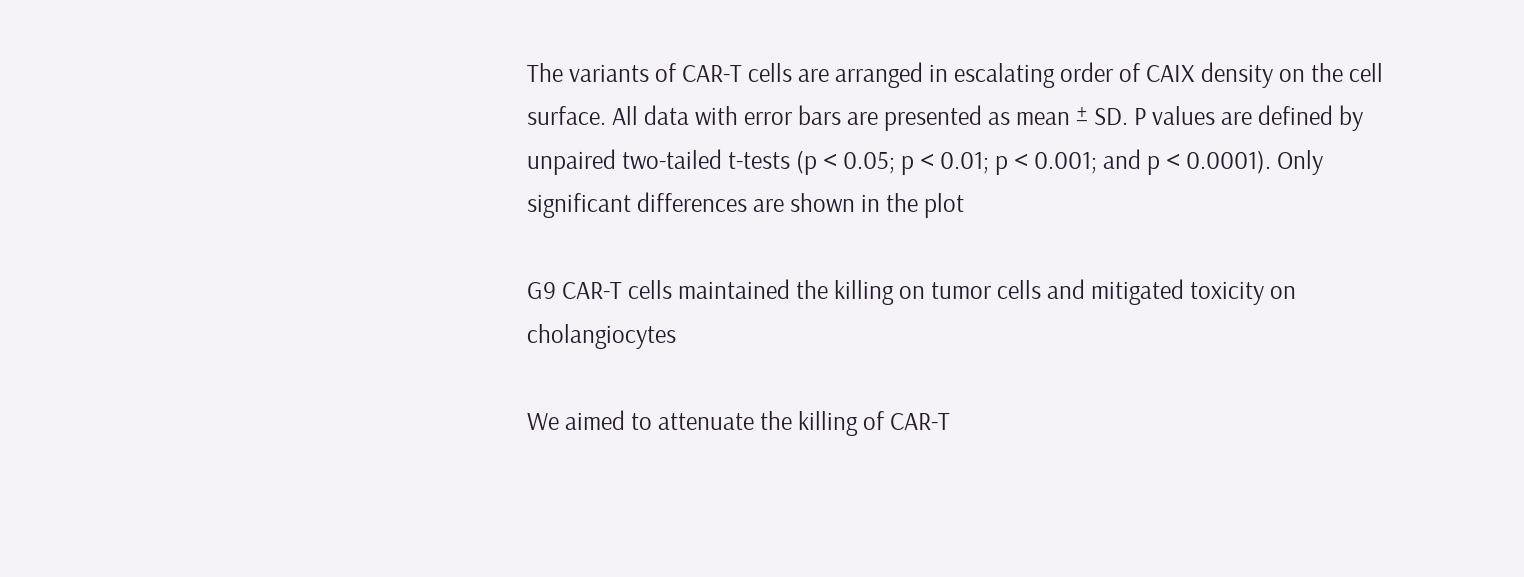The variants of CAR-T cells are arranged in escalating order of CAIX density on the cell surface. All data with error bars are presented as mean ± SD. P values are defined by unpaired two-tailed t-tests (p < 0.05; p < 0.01; p < 0.001; and p < 0.0001). Only significant differences are shown in the plot

G9 CAR-T cells maintained the killing on tumor cells and mitigated toxicity on cholangiocytes

We aimed to attenuate the killing of CAR-T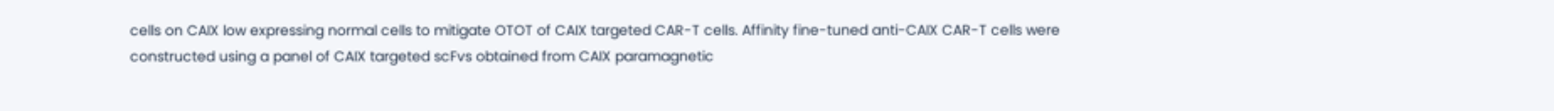cells on CAIX low expressing normal cells to mitigate OTOT of CAIX targeted CAR-T cells. Affinity fine-tuned anti-CAIX CAR-T cells were constructed using a panel of CAIX targeted scFvs obtained from CAIX paramagnetic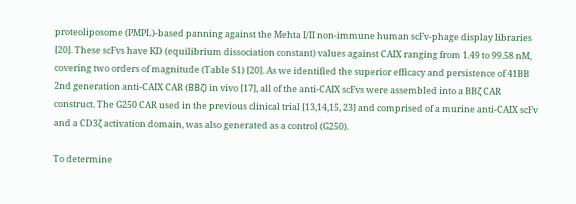proteoliposome (PMPL)-based panning against the Mehta I/II non-immune human scFv-phage display libraries [20]. These scFvs have KD (equilibrium dissociation constant) values against CAIX ranging from 1.49 to 99.58 nM, covering two orders of magnitude (Table S1) [20]. As we identified the superior efficacy and persistence of 41BB 2nd generation anti-CAIX CAR (BBζ) in vivo [17], all of the anti-CAIX scFvs were assembled into a BBζ CAR construct. The G250 CAR used in the previous clinical trial [13,14,15, 23] and comprised of a murine anti-CAIX scFv and a CD3ζ activation domain, was also generated as a control (G250).

To determine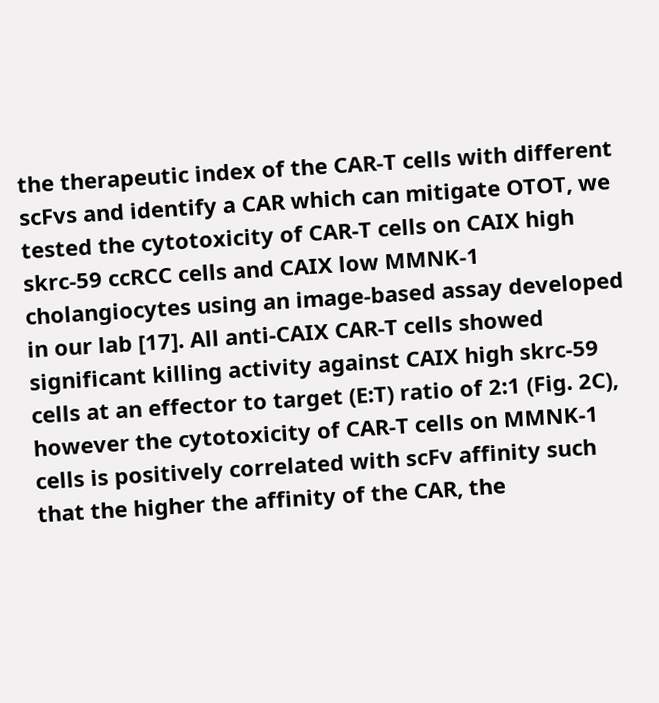the therapeutic index of the CAR-T cells with different scFvs and identify a CAR which can mitigate OTOT, we tested the cytotoxicity of CAR-T cells on CAIX high skrc-59 ccRCC cells and CAIX low MMNK-1 cholangiocytes using an image-based assay developed in our lab [17]. All anti-CAIX CAR-T cells showed significant killing activity against CAIX high skrc-59 cells at an effector to target (E:T) ratio of 2:1 (Fig. 2C), however the cytotoxicity of CAR-T cells on MMNK-1 cells is positively correlated with scFv affinity such that the higher the affinity of the CAR, the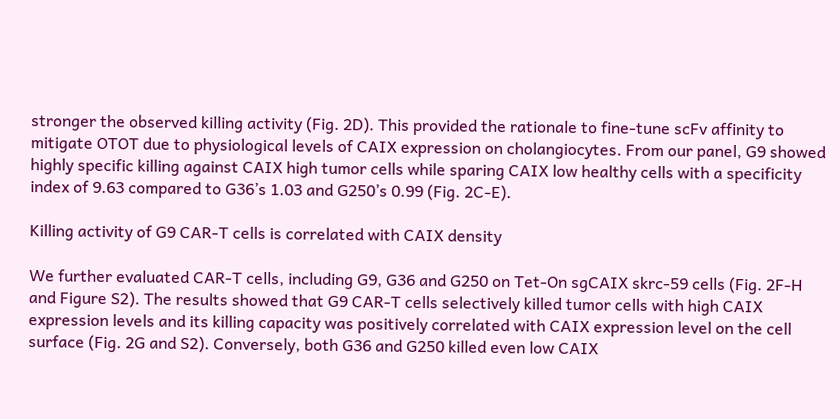stronger the observed killing activity (Fig. 2D). This provided the rationale to fine-tune scFv affinity to mitigate OTOT due to physiological levels of CAIX expression on cholangiocytes. From our panel, G9 showed highly specific killing against CAIX high tumor cells while sparing CAIX low healthy cells with a specificity index of 9.63 compared to G36’s 1.03 and G250’s 0.99 (Fig. 2C-E).

Killing activity of G9 CAR-T cells is correlated with CAIX density

We further evaluated CAR-T cells, including G9, G36 and G250 on Tet-On sgCAIX skrc-59 cells (Fig. 2F-H and Figure S2). The results showed that G9 CAR-T cells selectively killed tumor cells with high CAIX expression levels and its killing capacity was positively correlated with CAIX expression level on the cell surface (Fig. 2G and S2). Conversely, both G36 and G250 killed even low CAIX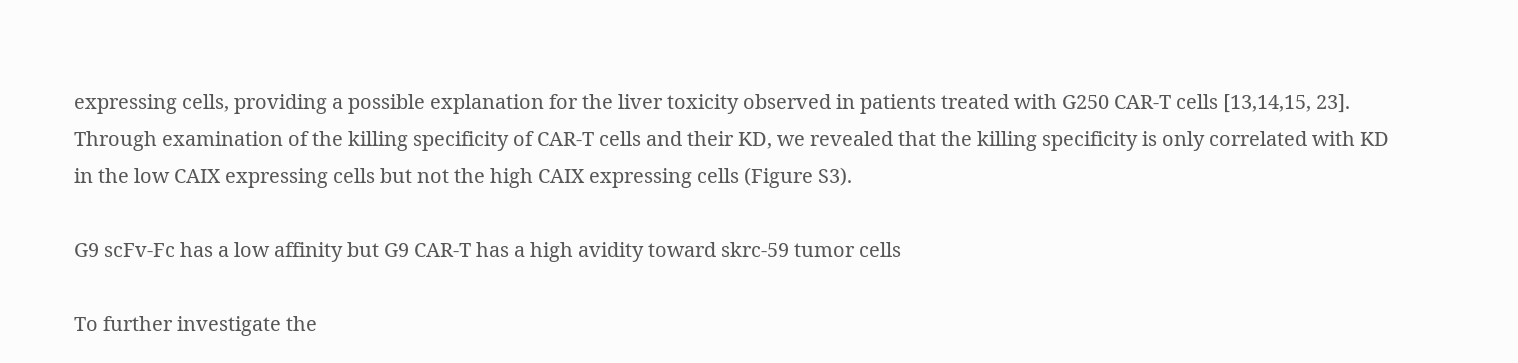expressing cells, providing a possible explanation for the liver toxicity observed in patients treated with G250 CAR-T cells [13,14,15, 23]. Through examination of the killing specificity of CAR-T cells and their KD, we revealed that the killing specificity is only correlated with KD in the low CAIX expressing cells but not the high CAIX expressing cells (Figure S3).

G9 scFv-Fc has a low affinity but G9 CAR-T has a high avidity toward skrc-59 tumor cells

To further investigate the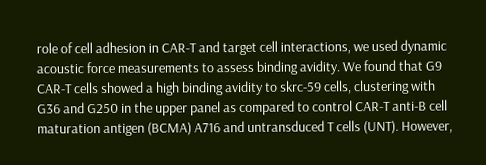role of cell adhesion in CAR-T and target cell interactions, we used dynamic acoustic force measurements to assess binding avidity. We found that G9 CAR-T cells showed a high binding avidity to skrc-59 cells, clustering with G36 and G250 in the upper panel as compared to control CAR-T anti-B cell maturation antigen (BCMA) A716 and untransduced T cells (UNT). However,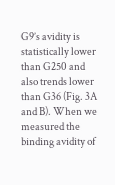G9’s avidity is statistically lower than G250 and also trends lower than G36 (Fig. 3A and B). When we measured the binding avidity of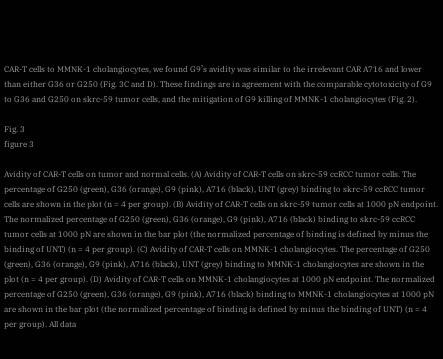CAR-T cells to MMNK-1 cholangiocytes, we found G9’s avidity was similar to the irrelevant CAR A716 and lower than either G36 or G250 (Fig. 3C and D). These findings are in agreement with the comparable cytotoxicity of G9 to G36 and G250 on skrc-59 tumor cells, and the mitigation of G9 killing of MMNK-1 cholangiocytes (Fig. 2).

Fig. 3
figure 3

Avidity of CAR-T cells on tumor and normal cells. (A) Avidity of CAR-T cells on skrc-59 ccRCC tumor cells. The percentage of G250 (green), G36 (orange), G9 (pink), A716 (black), UNT (grey) binding to skrc-59 ccRCC tumor cells are shown in the plot (n = 4 per group). (B) Avidity of CAR-T cells on skrc-59 tumor cells at 1000 pN endpoint. The normalized percentage of G250 (green), G36 (orange), G9 (pink), A716 (black) binding to skrc-59 ccRCC tumor cells at 1000 pN are shown in the bar plot (the normalized percentage of binding is defined by minus the binding of UNT) (n = 4 per group). (C) Avidity of CAR-T cells on MMNK-1 cholangiocytes. The percentage of G250 (green), G36 (orange), G9 (pink), A716 (black), UNT (grey) binding to MMNK-1 cholangiocytes are shown in the plot (n = 4 per group). (D) Avidity of CAR-T cells on MMNK-1 cholangiocytes at 1000 pN endpoint. The normalized percentage of G250 (green), G36 (orange), G9 (pink), A716 (black) binding to MMNK-1 cholangiocytes at 1000 pN are shown in the bar plot (the normalized percentage of binding is defined by minus the binding of UNT) (n = 4 per group). All data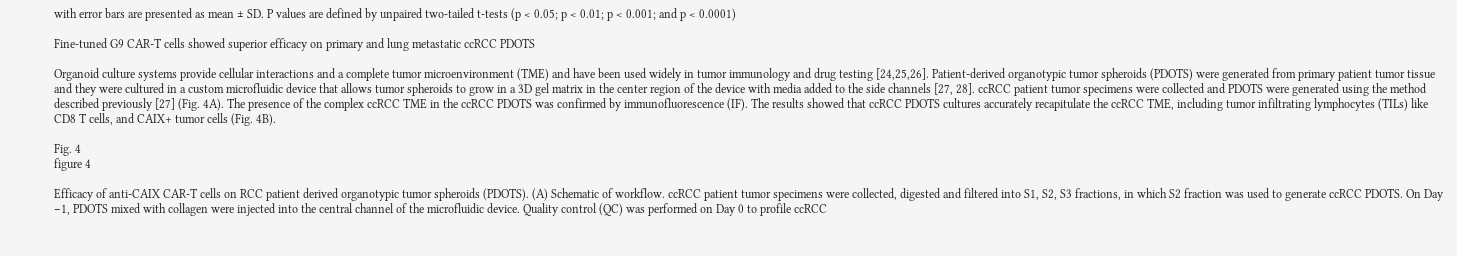with error bars are presented as mean ± SD. P values are defined by unpaired two-tailed t-tests (p < 0.05; p < 0.01; p < 0.001; and p < 0.0001)

Fine-tuned G9 CAR-T cells showed superior efficacy on primary and lung metastatic ccRCC PDOTS

Organoid culture systems provide cellular interactions and a complete tumor microenvironment (TME) and have been used widely in tumor immunology and drug testing [24,25,26]. Patient-derived organotypic tumor spheroids (PDOTS) were generated from primary patient tumor tissue and they were cultured in a custom microfluidic device that allows tumor spheroids to grow in a 3D gel matrix in the center region of the device with media added to the side channels [27, 28]. ccRCC patient tumor specimens were collected and PDOTS were generated using the method described previously [27] (Fig. 4A). The presence of the complex ccRCC TME in the ccRCC PDOTS was confirmed by immunofluorescence (IF). The results showed that ccRCC PDOTS cultures accurately recapitulate the ccRCC TME, including tumor infiltrating lymphocytes (TILs) like CD8 T cells, and CAIX+ tumor cells (Fig. 4B).

Fig. 4
figure 4

Efficacy of anti-CAIX CAR-T cells on RCC patient derived organotypic tumor spheroids (PDOTS). (A) Schematic of workflow. ccRCC patient tumor specimens were collected, digested and filtered into S1, S2, S3 fractions, in which S2 fraction was used to generate ccRCC PDOTS. On Day −1, PDOTS mixed with collagen were injected into the central channel of the microfluidic device. Quality control (QC) was performed on Day 0 to profile ccRCC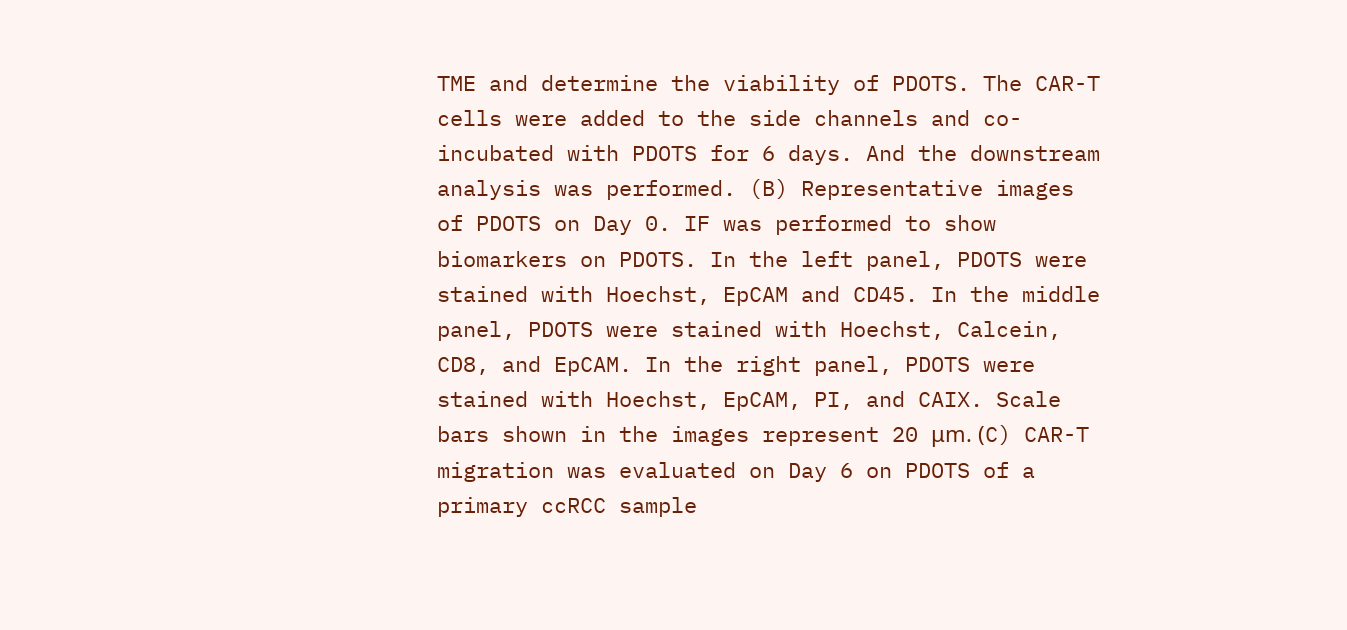TME and determine the viability of PDOTS. The CAR-T cells were added to the side channels and co-incubated with PDOTS for 6 days. And the downstream analysis was performed. (B) Representative images of PDOTS on Day 0. IF was performed to show biomarkers on PDOTS. In the left panel, PDOTS were stained with Hoechst, EpCAM and CD45. In the middle panel, PDOTS were stained with Hoechst, Calcein, CD8, and EpCAM. In the right panel, PDOTS were stained with Hoechst, EpCAM, PI, and CAIX. Scale bars shown in the images represent 20 μm. (C) CAR-T migration was evaluated on Day 6 on PDOTS of a primary ccRCC sample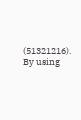(51321216). By using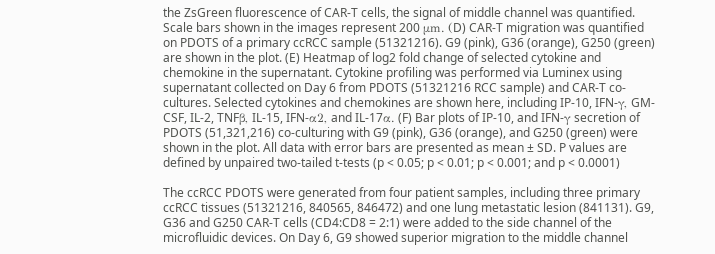the ZsGreen fluorescence of CAR-T cells, the signal of middle channel was quantified. Scale bars shown in the images represent 200 μm. (D) CAR-T migration was quantified on PDOTS of a primary ccRCC sample (51321216). G9 (pink), G36 (orange), G250 (green) are shown in the plot. (E) Heatmap of log2 fold change of selected cytokine and chemokine in the supernatant. Cytokine profiling was performed via Luminex using supernatant collected on Day 6 from PDOTS (51321216 RCC sample) and CAR-T co-cultures. Selected cytokines and chemokines are shown here, including IP-10, IFN-γ, GM-CSF, IL-2, TNFβ, IL-15, IFN-α2, and IL-17α. (F) Bar plots of IP-10, and IFN-γ secretion of PDOTS (51,321,216) co-culturing with G9 (pink), G36 (orange), and G250 (green) were shown in the plot. All data with error bars are presented as mean ± SD. P values are defined by unpaired two-tailed t-tests (p < 0.05; p < 0.01; p < 0.001; and p < 0.0001)

The ccRCC PDOTS were generated from four patient samples, including three primary ccRCC tissues (51321216, 840565, 846472) and one lung metastatic lesion (841131). G9, G36 and G250 CAR-T cells (CD4:CD8 = 2:1) were added to the side channel of the microfluidic devices. On Day 6, G9 showed superior migration to the middle channel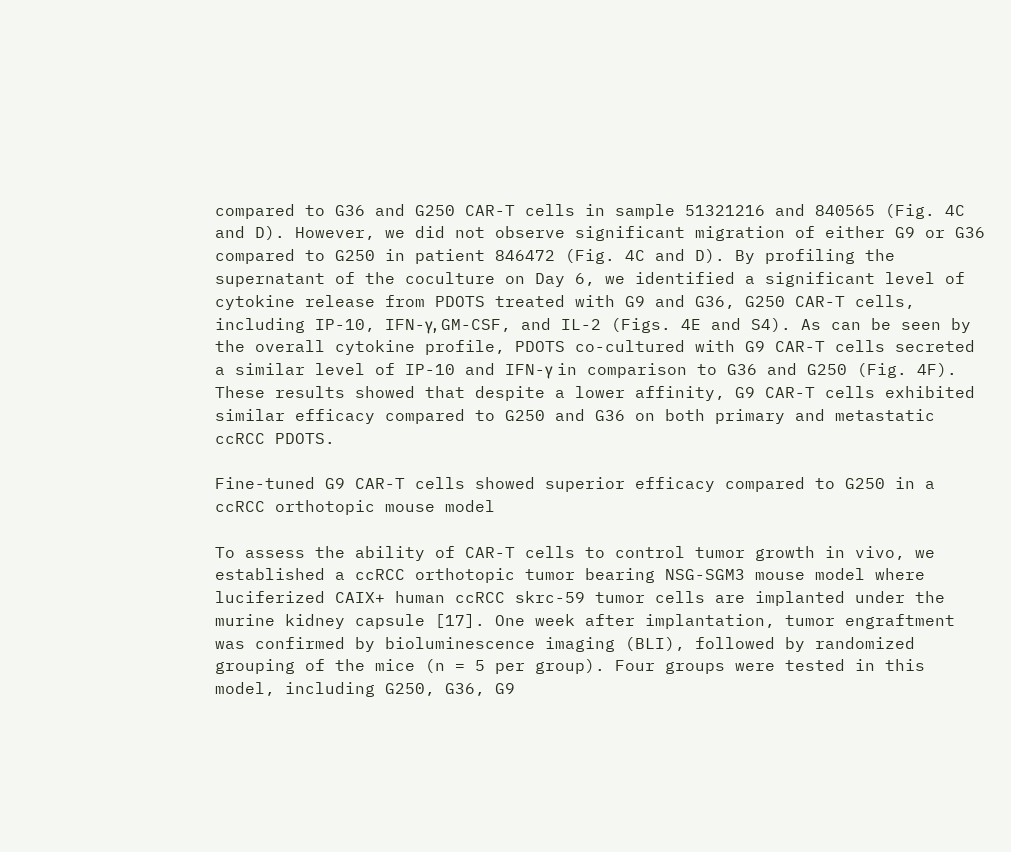compared to G36 and G250 CAR-T cells in sample 51321216 and 840565 (Fig. 4C and D). However, we did not observe significant migration of either G9 or G36 compared to G250 in patient 846472 (Fig. 4C and D). By profiling the supernatant of the coculture on Day 6, we identified a significant level of cytokine release from PDOTS treated with G9 and G36, G250 CAR-T cells, including IP-10, IFN-γ, GM-CSF, and IL-2 (Figs. 4E and S4). As can be seen by the overall cytokine profile, PDOTS co-cultured with G9 CAR-T cells secreted a similar level of IP-10 and IFN-γ in comparison to G36 and G250 (Fig. 4F). These results showed that despite a lower affinity, G9 CAR-T cells exhibited similar efficacy compared to G250 and G36 on both primary and metastatic ccRCC PDOTS.

Fine-tuned G9 CAR-T cells showed superior efficacy compared to G250 in a ccRCC orthotopic mouse model

To assess the ability of CAR-T cells to control tumor growth in vivo, we established a ccRCC orthotopic tumor bearing NSG-SGM3 mouse model where luciferized CAIX+ human ccRCC skrc-59 tumor cells are implanted under the murine kidney capsule [17]. One week after implantation, tumor engraftment was confirmed by bioluminescence imaging (BLI), followed by randomized grouping of the mice (n = 5 per group). Four groups were tested in this model, including G250, G36, G9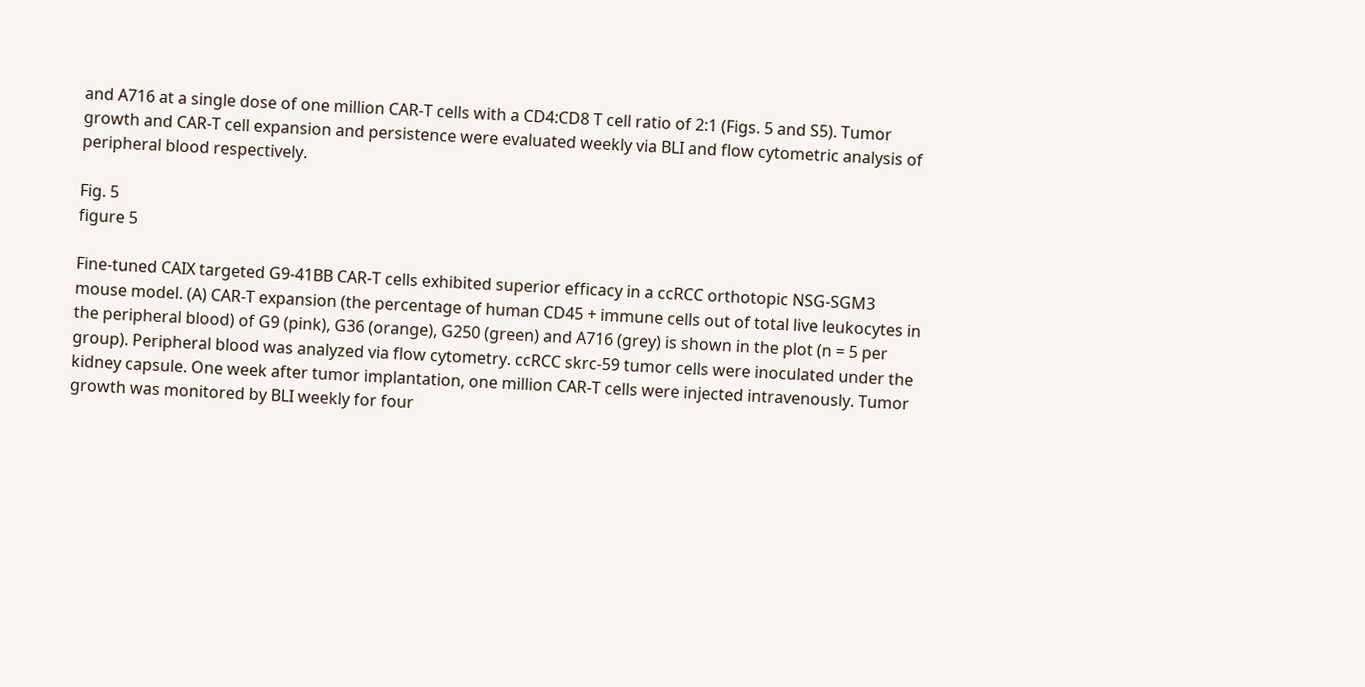and A716 at a single dose of one million CAR-T cells with a CD4:CD8 T cell ratio of 2:1 (Figs. 5 and S5). Tumor growth and CAR-T cell expansion and persistence were evaluated weekly via BLI and flow cytometric analysis of peripheral blood respectively.

Fig. 5
figure 5

Fine-tuned CAIX targeted G9-41BB CAR-T cells exhibited superior efficacy in a ccRCC orthotopic NSG-SGM3 mouse model. (A) CAR-T expansion (the percentage of human CD45 + immune cells out of total live leukocytes in the peripheral blood) of G9 (pink), G36 (orange), G250 (green) and A716 (grey) is shown in the plot (n = 5 per group). Peripheral blood was analyzed via flow cytometry. ccRCC skrc-59 tumor cells were inoculated under the kidney capsule. One week after tumor implantation, one million CAR-T cells were injected intravenously. Tumor growth was monitored by BLI weekly for four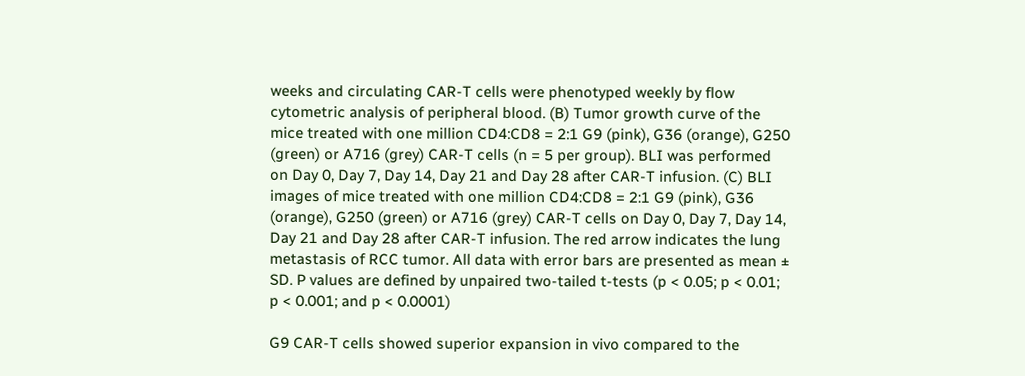weeks and circulating CAR-T cells were phenotyped weekly by flow cytometric analysis of peripheral blood. (B) Tumor growth curve of the mice treated with one million CD4:CD8 = 2:1 G9 (pink), G36 (orange), G250 (green) or A716 (grey) CAR-T cells (n = 5 per group). BLI was performed on Day 0, Day 7, Day 14, Day 21 and Day 28 after CAR-T infusion. (C) BLI images of mice treated with one million CD4:CD8 = 2:1 G9 (pink), G36 (orange), G250 (green) or A716 (grey) CAR-T cells on Day 0, Day 7, Day 14, Day 21 and Day 28 after CAR-T infusion. The red arrow indicates the lung metastasis of RCC tumor. All data with error bars are presented as mean ± SD. P values are defined by unpaired two-tailed t-tests (p < 0.05; p < 0.01; p < 0.001; and p < 0.0001)

G9 CAR-T cells showed superior expansion in vivo compared to the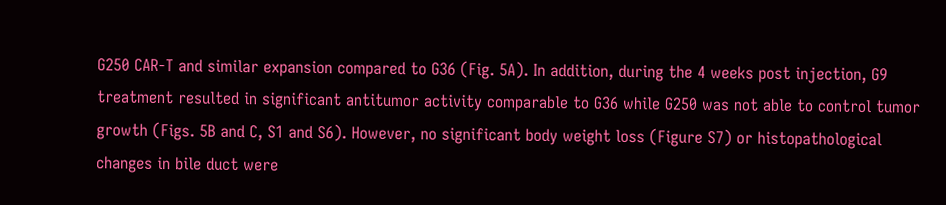G250 CAR-T and similar expansion compared to G36 (Fig. 5A). In addition, during the 4 weeks post injection, G9 treatment resulted in significant antitumor activity comparable to G36 while G250 was not able to control tumor growth (Figs. 5B and C, S1 and S6). However, no significant body weight loss (Figure S7) or histopathological changes in bile duct were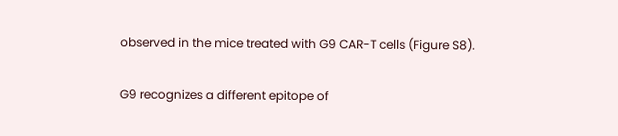observed in the mice treated with G9 CAR-T cells (Figure S8).

G9 recognizes a different epitope of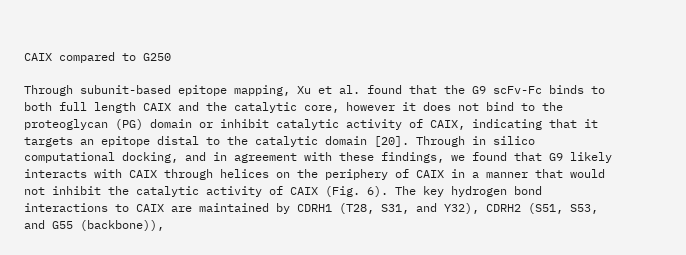CAIX compared to G250

Through subunit-based epitope mapping, Xu et al. found that the G9 scFv-Fc binds to both full length CAIX and the catalytic core, however it does not bind to the proteoglycan (PG) domain or inhibit catalytic activity of CAIX, indicating that it targets an epitope distal to the catalytic domain [20]. Through in silico computational docking, and in agreement with these findings, we found that G9 likely interacts with CAIX through helices on the periphery of CAIX in a manner that would not inhibit the catalytic activity of CAIX (Fig. 6). The key hydrogen bond interactions to CAIX are maintained by CDRH1 (T28, S31, and Y32), CDRH2 (S51, S53, and G55 (backbone)),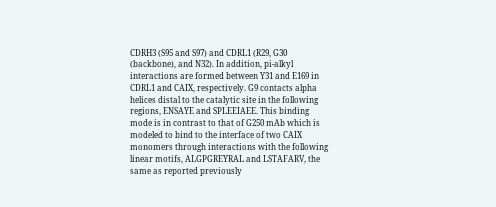CDRH3 (S95 and S97) and CDRL1 (R29, G30 (backbone), and N32). In addition, pi-alkyl interactions are formed between Y31 and E169 in CDRL1 and CAIX, respectively. G9 contacts alpha helices distal to the catalytic site in the following regions, ENSAYE and SPLEEIAEE. This binding mode is in contrast to that of G250 mAb which is modeled to bind to the interface of two CAIX monomers through interactions with the following linear motifs, ALGPGREYRAL and LSTAFARV, the same as reported previously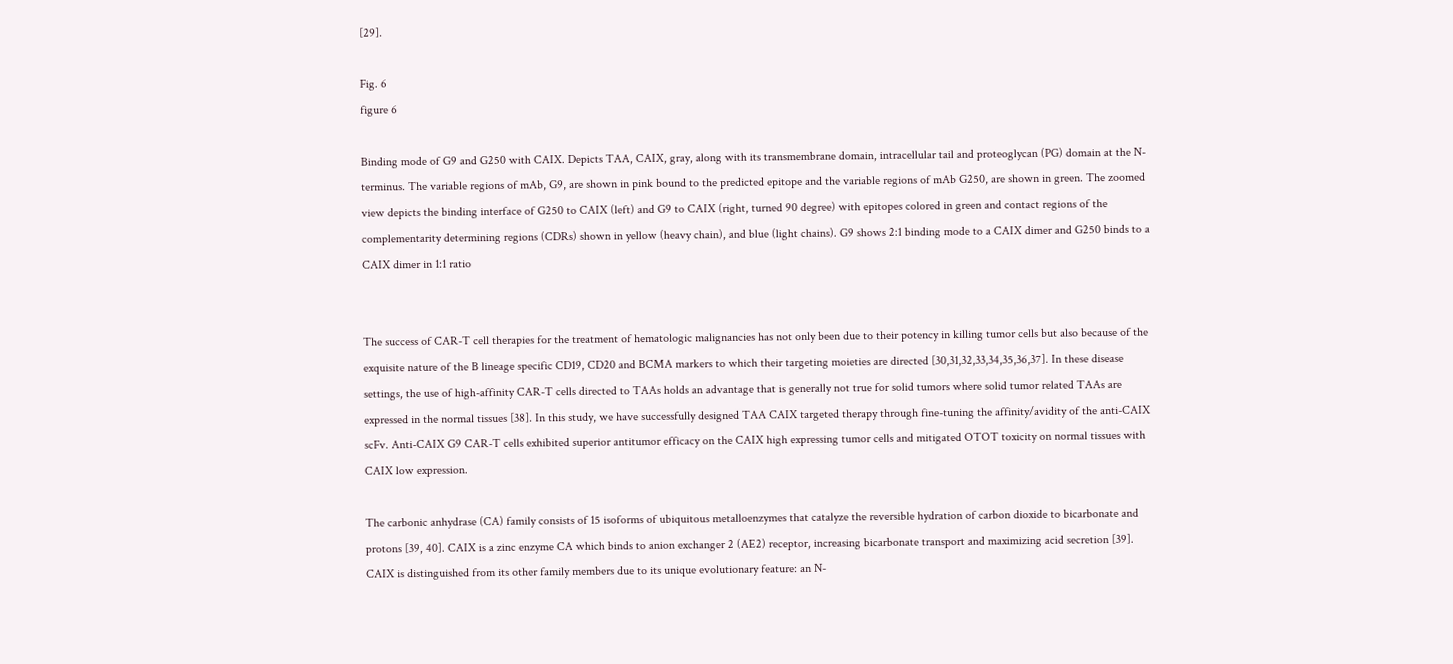[29].

Fig. 6
figure 6

Binding mode of G9 and G250 with CAIX. Depicts TAA, CAIX, gray, along with its transmembrane domain, intracellular tail and proteoglycan (PG) domain at the N-terminus. The variable regions of mAb, G9, are shown in pink bound to the predicted epitope and the variable regions of mAb G250, are shown in green. The zoomed view depicts the binding interface of G250 to CAIX (left) and G9 to CAIX (right, turned 90 degree) with epitopes colored in green and contact regions of the complementarity determining regions (CDRs) shown in yellow (heavy chain), and blue (light chains). G9 shows 2:1 binding mode to a CAIX dimer and G250 binds to a CAIX dimer in 1:1 ratio


The success of CAR-T cell therapies for the treatment of hematologic malignancies has not only been due to their potency in killing tumor cells but also because of the exquisite nature of the B lineage specific CD19, CD20 and BCMA markers to which their targeting moieties are directed [30,31,32,33,34,35,36,37]. In these disease settings, the use of high-affinity CAR-T cells directed to TAAs holds an advantage that is generally not true for solid tumors where solid tumor related TAAs are expressed in the normal tissues [38]. In this study, we have successfully designed TAA CAIX targeted therapy through fine-tuning the affinity/avidity of the anti-CAIX scFv. Anti-CAIX G9 CAR-T cells exhibited superior antitumor efficacy on the CAIX high expressing tumor cells and mitigated OTOT toxicity on normal tissues with CAIX low expression.

The carbonic anhydrase (CA) family consists of 15 isoforms of ubiquitous metalloenzymes that catalyze the reversible hydration of carbon dioxide to bicarbonate and protons [39, 40]. CAIX is a zinc enzyme CA which binds to anion exchanger 2 (AE2) receptor, increasing bicarbonate transport and maximizing acid secretion [39]. CAIX is distinguished from its other family members due to its unique evolutionary feature: an N-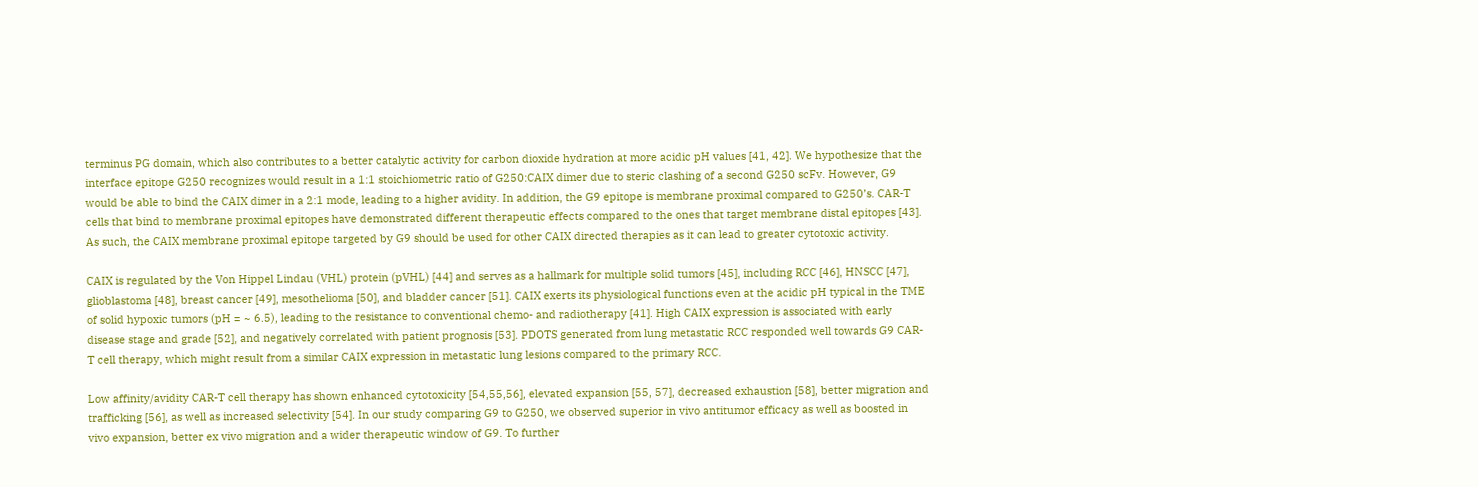terminus PG domain, which also contributes to a better catalytic activity for carbon dioxide hydration at more acidic pH values [41, 42]. We hypothesize that the interface epitope G250 recognizes would result in a 1:1 stoichiometric ratio of G250:CAIX dimer due to steric clashing of a second G250 scFv. However, G9 would be able to bind the CAIX dimer in a 2:1 mode, leading to a higher avidity. In addition, the G9 epitope is membrane proximal compared to G250’s. CAR-T cells that bind to membrane proximal epitopes have demonstrated different therapeutic effects compared to the ones that target membrane distal epitopes [43]. As such, the CAIX membrane proximal epitope targeted by G9 should be used for other CAIX directed therapies as it can lead to greater cytotoxic activity.

CAIX is regulated by the Von Hippel Lindau (VHL) protein (pVHL) [44] and serves as a hallmark for multiple solid tumors [45], including RCC [46], HNSCC [47], glioblastoma [48], breast cancer [49], mesothelioma [50], and bladder cancer [51]. CAIX exerts its physiological functions even at the acidic pH typical in the TME of solid hypoxic tumors (pH = ~ 6.5), leading to the resistance to conventional chemo- and radiotherapy [41]. High CAIX expression is associated with early disease stage and grade [52], and negatively correlated with patient prognosis [53]. PDOTS generated from lung metastatic RCC responded well towards G9 CAR-T cell therapy, which might result from a similar CAIX expression in metastatic lung lesions compared to the primary RCC.

Low affinity/avidity CAR-T cell therapy has shown enhanced cytotoxicity [54,55,56], elevated expansion [55, 57], decreased exhaustion [58], better migration and trafficking [56], as well as increased selectivity [54]. In our study comparing G9 to G250, we observed superior in vivo antitumor efficacy as well as boosted in vivo expansion, better ex vivo migration and a wider therapeutic window of G9. To further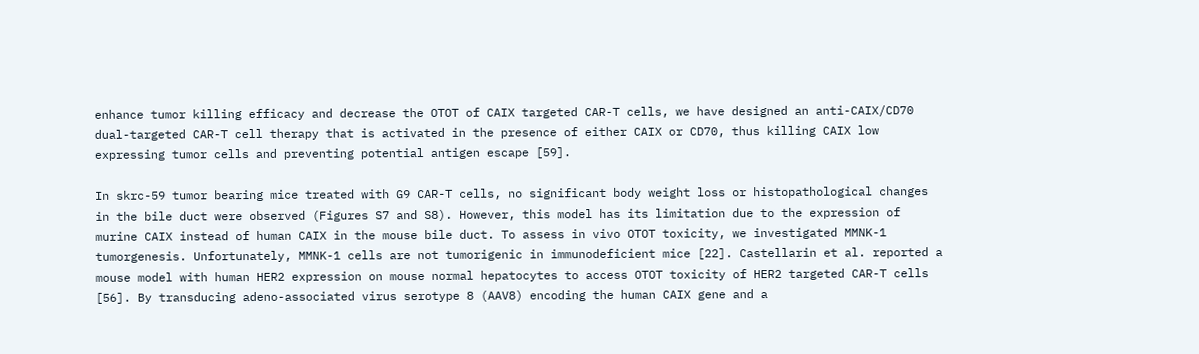enhance tumor killing efficacy and decrease the OTOT of CAIX targeted CAR-T cells, we have designed an anti-CAIX/CD70 dual-targeted CAR-T cell therapy that is activated in the presence of either CAIX or CD70, thus killing CAIX low expressing tumor cells and preventing potential antigen escape [59].

In skrc-59 tumor bearing mice treated with G9 CAR-T cells, no significant body weight loss or histopathological changes in the bile duct were observed (Figures S7 and S8). However, this model has its limitation due to the expression of murine CAIX instead of human CAIX in the mouse bile duct. To assess in vivo OTOT toxicity, we investigated MMNK-1 tumorgenesis. Unfortunately, MMNK-1 cells are not tumorigenic in immunodeficient mice [22]. Castellarin et al. reported a mouse model with human HER2 expression on mouse normal hepatocytes to access OTOT toxicity of HER2 targeted CAR-T cells [56]. By transducing adeno-associated virus serotype 8 (AAV8) encoding the human CAIX gene and a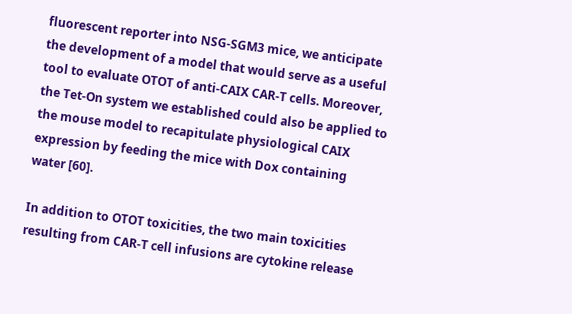fluorescent reporter into NSG-SGM3 mice, we anticipate the development of a model that would serve as a useful tool to evaluate OTOT of anti-CAIX CAR-T cells. Moreover, the Tet-On system we established could also be applied to the mouse model to recapitulate physiological CAIX expression by feeding the mice with Dox containing water [60].

In addition to OTOT toxicities, the two main toxicities resulting from CAR-T cell infusions are cytokine release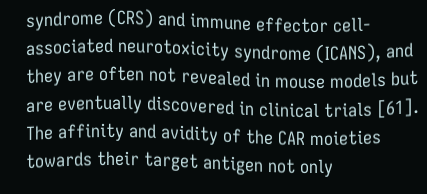syndrome (CRS) and immune effector cell-associated neurotoxicity syndrome (ICANS), and they are often not revealed in mouse models but are eventually discovered in clinical trials [61]. The affinity and avidity of the CAR moieties towards their target antigen not only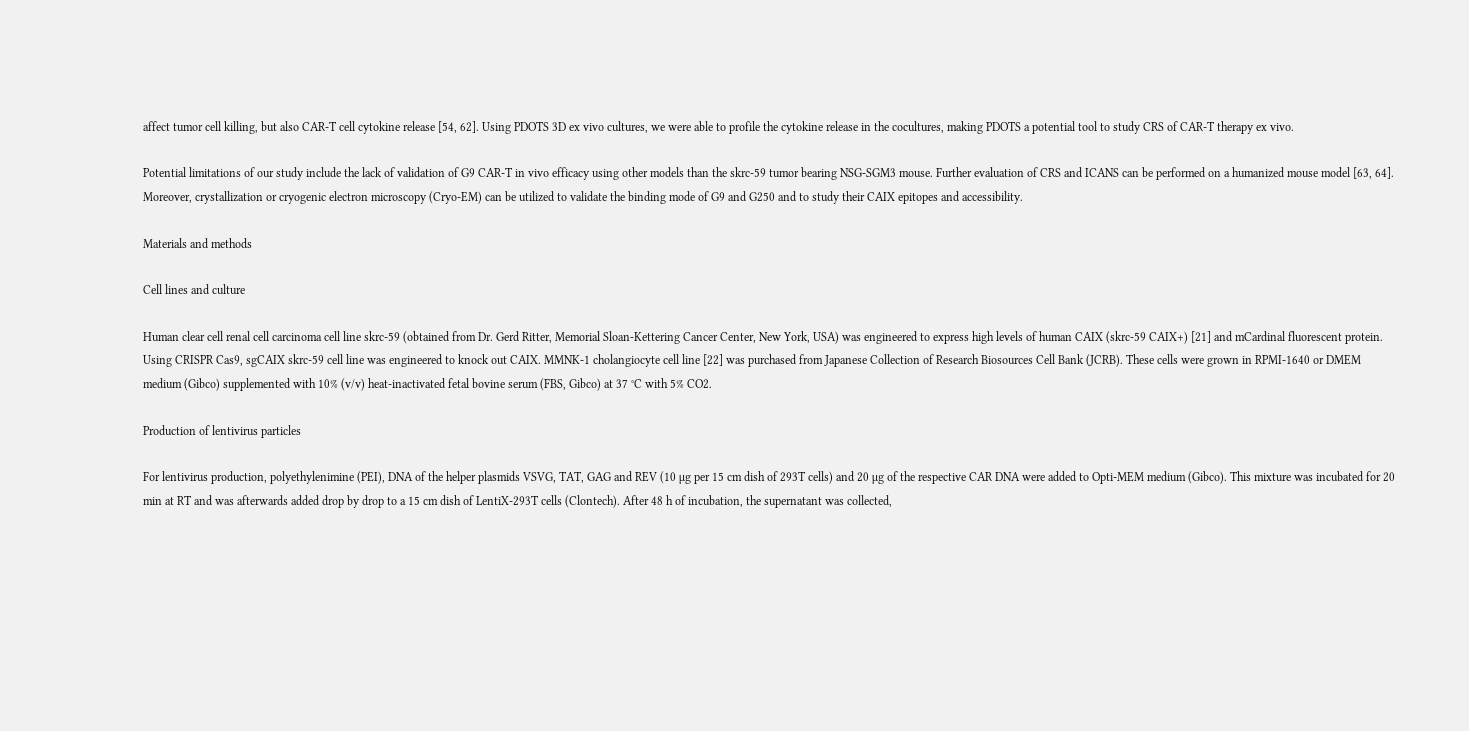affect tumor cell killing, but also CAR-T cell cytokine release [54, 62]. Using PDOTS 3D ex vivo cultures, we were able to profile the cytokine release in the cocultures, making PDOTS a potential tool to study CRS of CAR-T therapy ex vivo.

Potential limitations of our study include the lack of validation of G9 CAR-T in vivo efficacy using other models than the skrc-59 tumor bearing NSG-SGM3 mouse. Further evaluation of CRS and ICANS can be performed on a humanized mouse model [63, 64]. Moreover, crystallization or cryogenic electron microscopy (Cryo-EM) can be utilized to validate the binding mode of G9 and G250 and to study their CAIX epitopes and accessibility.

Materials and methods

Cell lines and culture

Human clear cell renal cell carcinoma cell line skrc-59 (obtained from Dr. Gerd Ritter, Memorial Sloan-Kettering Cancer Center, New York, USA) was engineered to express high levels of human CAIX (skrc-59 CAIX+) [21] and mCardinal fluorescent protein. Using CRISPR Cas9, sgCAIX skrc-59 cell line was engineered to knock out CAIX. MMNK-1 cholangiocyte cell line [22] was purchased from Japanese Collection of Research Biosources Cell Bank (JCRB). These cells were grown in RPMI-1640 or DMEM medium (Gibco) supplemented with 10% (v/v) heat-inactivated fetal bovine serum (FBS, Gibco) at 37 °C with 5% CO2.

Production of lentivirus particles

For lentivirus production, polyethylenimine (PEI), DNA of the helper plasmids VSVG, TAT, GAG and REV (10 µg per 15 cm dish of 293T cells) and 20 µg of the respective CAR DNA were added to Opti-MEM medium (Gibco). This mixture was incubated for 20 min at RT and was afterwards added drop by drop to a 15 cm dish of LentiX-293T cells (Clontech). After 48 h of incubation, the supernatant was collected,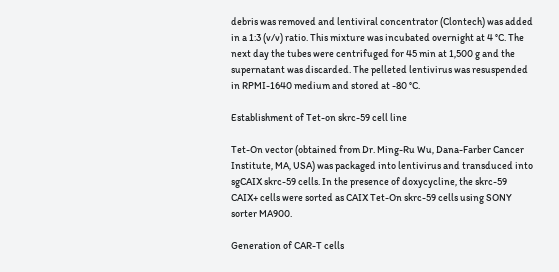debris was removed and lentiviral concentrator (Clontech) was added in a 1:3 (v/v) ratio. This mixture was incubated overnight at 4 °C. The next day the tubes were centrifuged for 45 min at 1,500 g and the supernatant was discarded. The pelleted lentivirus was resuspended in RPMI-1640 medium and stored at -80 °C.

Establishment of Tet-on skrc-59 cell line

Tet-On vector (obtained from Dr. Ming-Ru Wu, Dana-Farber Cancer Institute, MA, USA) was packaged into lentivirus and transduced into sgCAIX skrc-59 cells. In the presence of doxycycline, the skrc-59 CAIX+ cells were sorted as CAIX Tet-On skrc-59 cells using SONY sorter MA900.

Generation of CAR-T cells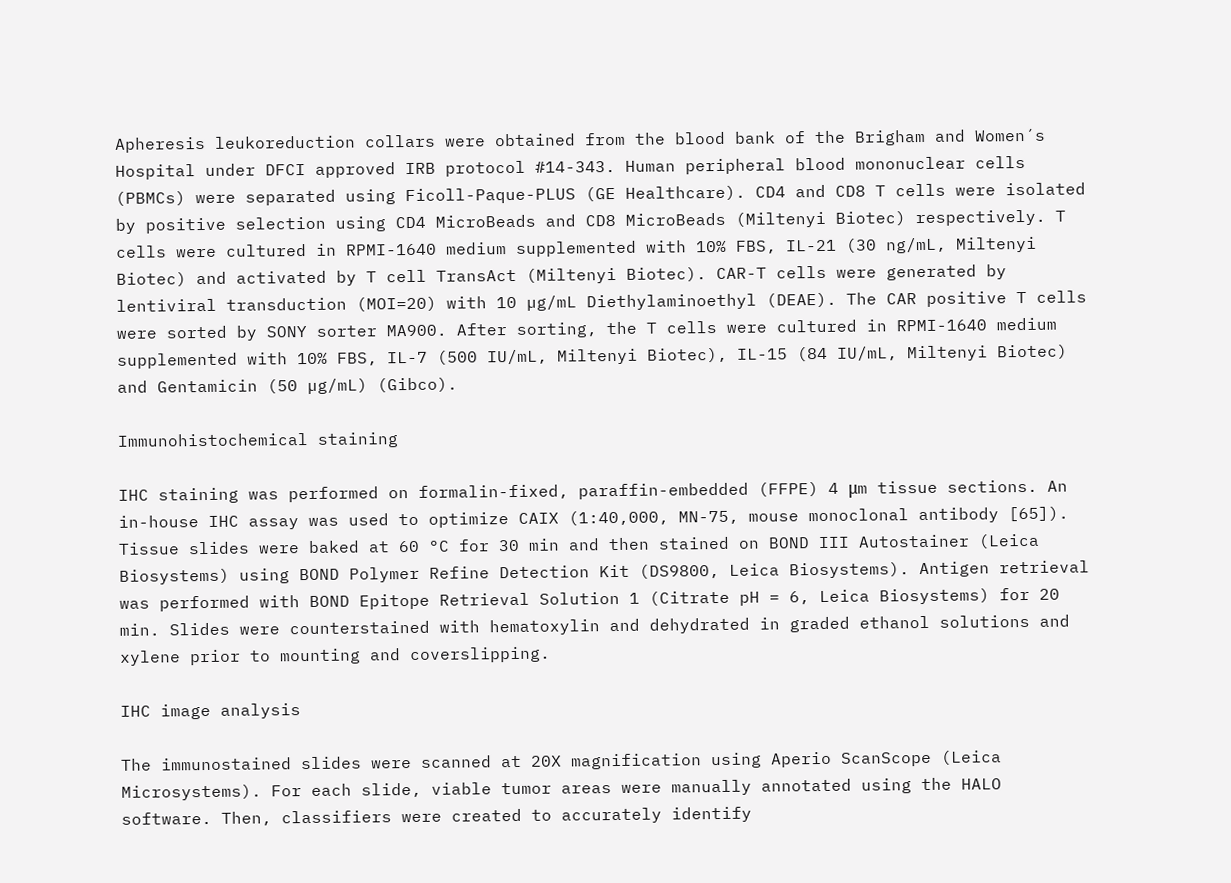Apheresis leukoreduction collars were obtained from the blood bank of the Brigham and Women´s Hospital under DFCI approved IRB protocol #14-343. Human peripheral blood mononuclear cells (PBMCs) were separated using Ficoll-Paque-PLUS (GE Healthcare). CD4 and CD8 T cells were isolated by positive selection using CD4 MicroBeads and CD8 MicroBeads (Miltenyi Biotec) respectively. T cells were cultured in RPMI-1640 medium supplemented with 10% FBS, IL-21 (30 ng/mL, Miltenyi Biotec) and activated by T cell TransAct (Miltenyi Biotec). CAR-T cells were generated by lentiviral transduction (MOI=20) with 10 µg/mL Diethylaminoethyl (DEAE). The CAR positive T cells were sorted by SONY sorter MA900. After sorting, the T cells were cultured in RPMI-1640 medium supplemented with 10% FBS, IL-7 (500 IU/mL, Miltenyi Biotec), IL-15 (84 IU/mL, Miltenyi Biotec) and Gentamicin (50 µg/mL) (Gibco).

Immunohistochemical staining

IHC staining was performed on formalin-fixed, paraffin-embedded (FFPE) 4 μm tissue sections. An in-house IHC assay was used to optimize CAIX (1:40,000, MN-75, mouse monoclonal antibody [65]). Tissue slides were baked at 60 °C for 30 min and then stained on BOND III Autostainer (Leica Biosystems) using BOND Polymer Refine Detection Kit (DS9800, Leica Biosystems). Antigen retrieval was performed with BOND Epitope Retrieval Solution 1 (Citrate pH = 6, Leica Biosystems) for 20 min. Slides were counterstained with hematoxylin and dehydrated in graded ethanol solutions and xylene prior to mounting and coverslipping.

IHC image analysis

The immunostained slides were scanned at 20X magnification using Aperio ScanScope (Leica Microsystems). For each slide, viable tumor areas were manually annotated using the HALO software. Then, classifiers were created to accurately identify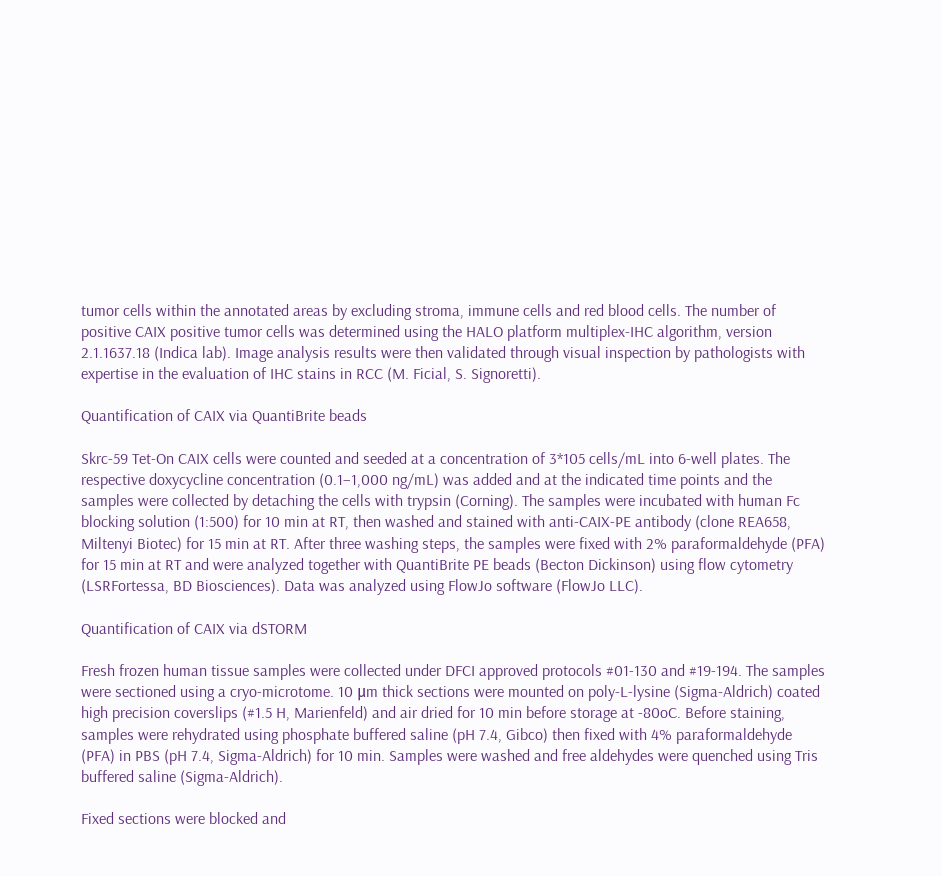tumor cells within the annotated areas by excluding stroma, immune cells and red blood cells. The number of positive CAIX positive tumor cells was determined using the HALO platform multiplex-IHC algorithm, version 2.1.1637.18 (Indica lab). Image analysis results were then validated through visual inspection by pathologists with expertise in the evaluation of IHC stains in RCC (M. Ficial, S. Signoretti).

Quantification of CAIX via QuantiBrite beads

Skrc-59 Tet-On CAIX cells were counted and seeded at a concentration of 3*105 cells/mL into 6-well plates. The respective doxycycline concentration (0.1–1,000 ng/mL) was added and at the indicated time points and the samples were collected by detaching the cells with trypsin (Corning). The samples were incubated with human Fc blocking solution (1:500) for 10 min at RT, then washed and stained with anti-CAIX-PE antibody (clone REA658, Miltenyi Biotec) for 15 min at RT. After three washing steps, the samples were fixed with 2% paraformaldehyde (PFA) for 15 min at RT and were analyzed together with QuantiBrite PE beads (Becton Dickinson) using flow cytometry (LSRFortessa, BD Biosciences). Data was analyzed using FlowJo software (FlowJo LLC).

Quantification of CAIX via dSTORM

Fresh frozen human tissue samples were collected under DFCI approved protocols #01-130 and #19-194. The samples were sectioned using a cryo-microtome. 10 μm thick sections were mounted on poly-L-lysine (Sigma-Aldrich) coated high precision coverslips (#1.5 H, Marienfeld) and air dried for 10 min before storage at -80oC. Before staining, samples were rehydrated using phosphate buffered saline (pH 7.4, Gibco) then fixed with 4% paraformaldehyde (PFA) in PBS (pH 7.4, Sigma-Aldrich) for 10 min. Samples were washed and free aldehydes were quenched using Tris buffered saline (Sigma-Aldrich).

Fixed sections were blocked and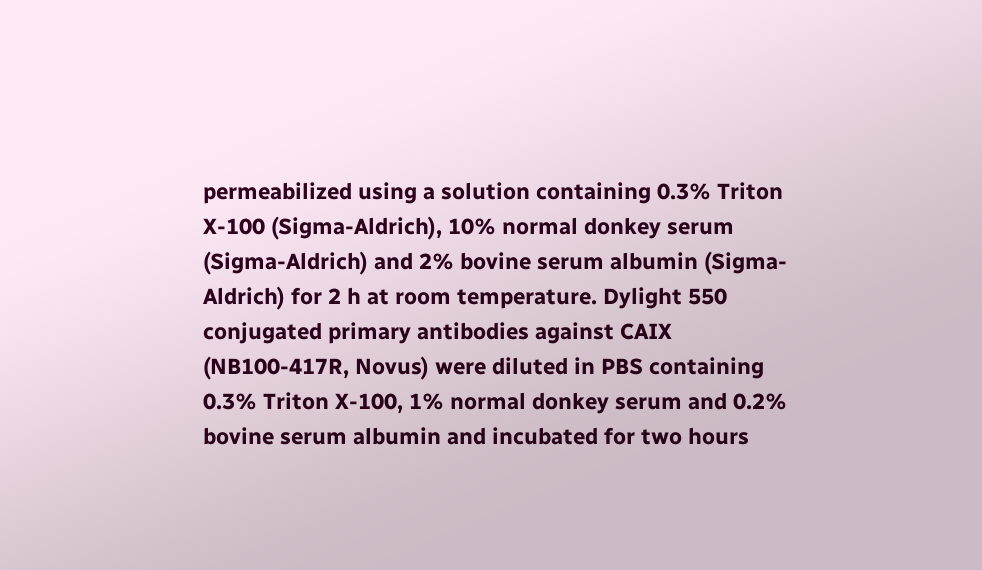permeabilized using a solution containing 0.3% Triton X-100 (Sigma-Aldrich), 10% normal donkey serum (Sigma-Aldrich) and 2% bovine serum albumin (Sigma-Aldrich) for 2 h at room temperature. Dylight 550 conjugated primary antibodies against CAIX (NB100-417R, Novus) were diluted in PBS containing 0.3% Triton X-100, 1% normal donkey serum and 0.2% bovine serum albumin and incubated for two hours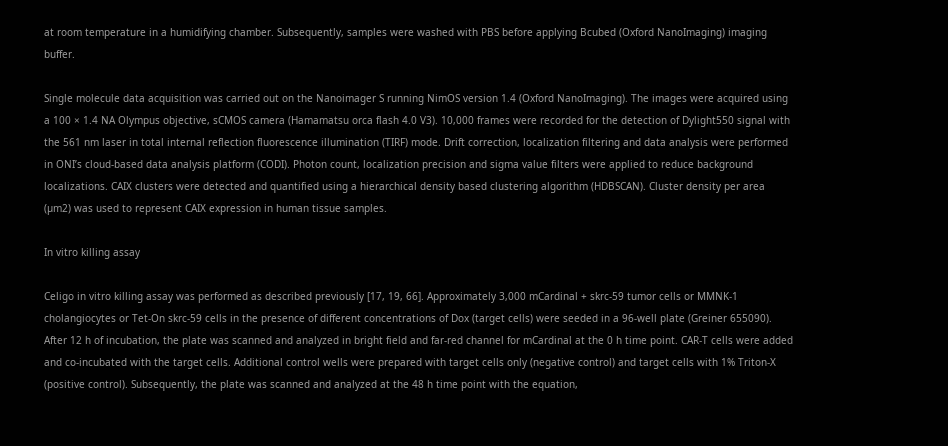at room temperature in a humidifying chamber. Subsequently, samples were washed with PBS before applying Bcubed (Oxford NanoImaging) imaging buffer.

Single molecule data acquisition was carried out on the Nanoimager S running NimOS version 1.4 (Oxford NanoImaging). The images were acquired using a 100 × 1.4 NA Olympus objective, sCMOS camera (Hamamatsu orca flash 4.0 V3). 10,000 frames were recorded for the detection of Dylight550 signal with the 561 nm laser in total internal reflection fluorescence illumination (TIRF) mode. Drift correction, localization filtering and data analysis were performed in ONI’s cloud-based data analysis platform (CODI). Photon count, localization precision and sigma value filters were applied to reduce background localizations. CAIX clusters were detected and quantified using a hierarchical density based clustering algorithm (HDBSCAN). Cluster density per area (µm2) was used to represent CAIX expression in human tissue samples.

In vitro killing assay

Celigo in vitro killing assay was performed as described previously [17, 19, 66]. Approximately 3,000 mCardinal + skrc-59 tumor cells or MMNK-1 cholangiocytes or Tet-On skrc-59 cells in the presence of different concentrations of Dox (target cells) were seeded in a 96-well plate (Greiner 655090). After 12 h of incubation, the plate was scanned and analyzed in bright field and far-red channel for mCardinal at the 0 h time point. CAR-T cells were added and co-incubated with the target cells. Additional control wells were prepared with target cells only (negative control) and target cells with 1% Triton-X (positive control). Subsequently, the plate was scanned and analyzed at the 48 h time point with the equation,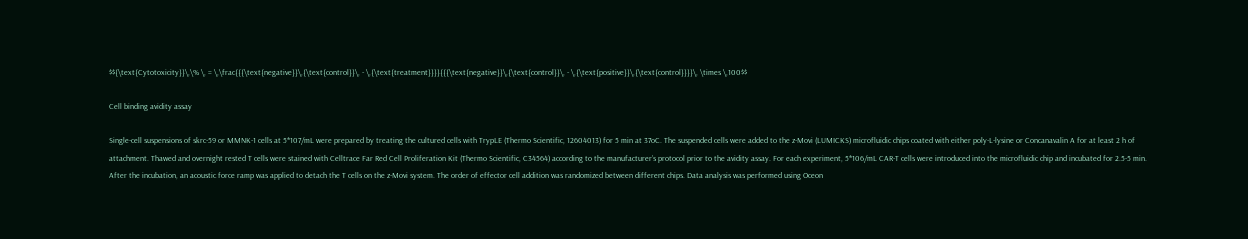$${\text{Cytotoxicity}}\,\% \, = \,\frac{{{\text{negative}}\,{\text{control}}\, - \,{\text{treatment}}}}{{{\text{negative}}\,{\text{control}}\, - \,{\text{positive}}\,{\text{control}}}}\, \times \,100$$

Cell binding avidity assay

Single-cell suspensions of skrc-59 or MMNK-1 cells at 5*107/mL were prepared by treating the cultured cells with TrypLE (Thermo Scientific, 12604013) for 5 min at 37oC. The suspended cells were added to the z-Movi (LUMICKS) microfluidic chips coated with either poly-L-lysine or Concanavalin A for at least 2 h of attachment. Thawed and overnight rested T cells were stained with Celltrace Far Red Cell Proliferation Kit (Thermo Scientific, C34564) according to the manufacturer’s protocol prior to the avidity assay. For each experiment, 5*106/mL CAR-T cells were introduced into the microfluidic chip and incubated for 2.5-5 min. After the incubation, an acoustic force ramp was applied to detach the T cells on the z-Movi system. The order of effector cell addition was randomized between different chips. Data analysis was performed using Oceon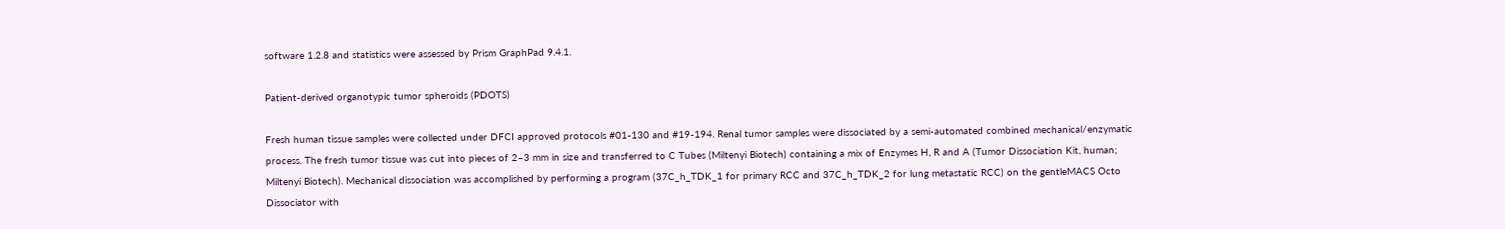software 1.2.8 and statistics were assessed by Prism GraphPad 9.4.1.

Patient-derived organotypic tumor spheroids (PDOTS)

Fresh human tissue samples were collected under DFCI approved protocols #01-130 and #19-194. Renal tumor samples were dissociated by a semi-automated combined mechanical/enzymatic process. The fresh tumor tissue was cut into pieces of 2–3 mm in size and transferred to C Tubes (Miltenyi Biotech) containing a mix of Enzymes H, R and A (Tumor Dissociation Kit, human; Miltenyi Biotech). Mechanical dissociation was accomplished by performing a program (37C_h_TDK_1 for primary RCC and 37C_h_TDK_2 for lung metastatic RCC) on the gentleMACS Octo Dissociator with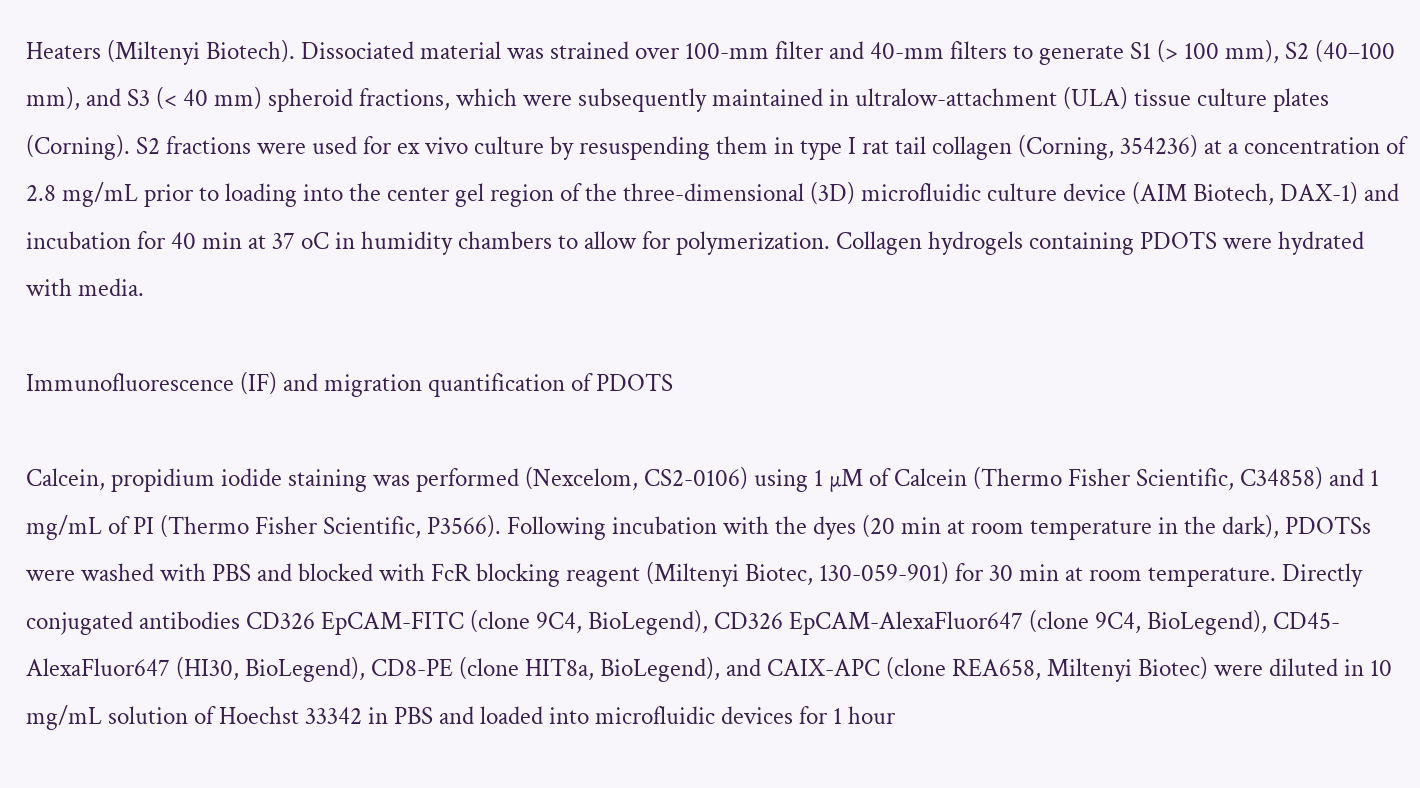Heaters (Miltenyi Biotech). Dissociated material was strained over 100-mm filter and 40-mm filters to generate S1 (> 100 mm), S2 (40–100 mm), and S3 (< 40 mm) spheroid fractions, which were subsequently maintained in ultralow-attachment (ULA) tissue culture plates (Corning). S2 fractions were used for ex vivo culture by resuspending them in type I rat tail collagen (Corning, 354236) at a concentration of 2.8 mg/mL prior to loading into the center gel region of the three-dimensional (3D) microfluidic culture device (AIM Biotech, DAX-1) and incubation for 40 min at 37 oC in humidity chambers to allow for polymerization. Collagen hydrogels containing PDOTS were hydrated with media.

Immunofluorescence (IF) and migration quantification of PDOTS

Calcein, propidium iodide staining was performed (Nexcelom, CS2-0106) using 1 µM of Calcein (Thermo Fisher Scientific, C34858) and 1 mg/mL of PI (Thermo Fisher Scientific, P3566). Following incubation with the dyes (20 min at room temperature in the dark), PDOTSs were washed with PBS and blocked with FcR blocking reagent (Miltenyi Biotec, 130-059-901) for 30 min at room temperature. Directly conjugated antibodies CD326 EpCAM-FITC (clone 9C4, BioLegend), CD326 EpCAM-AlexaFluor647 (clone 9C4, BioLegend), CD45-AlexaFluor647 (HI30, BioLegend), CD8-PE (clone HIT8a, BioLegend), and CAIX-APC (clone REA658, Miltenyi Biotec) were diluted in 10 mg/mL solution of Hoechst 33342 in PBS and loaded into microfluidic devices for 1 hour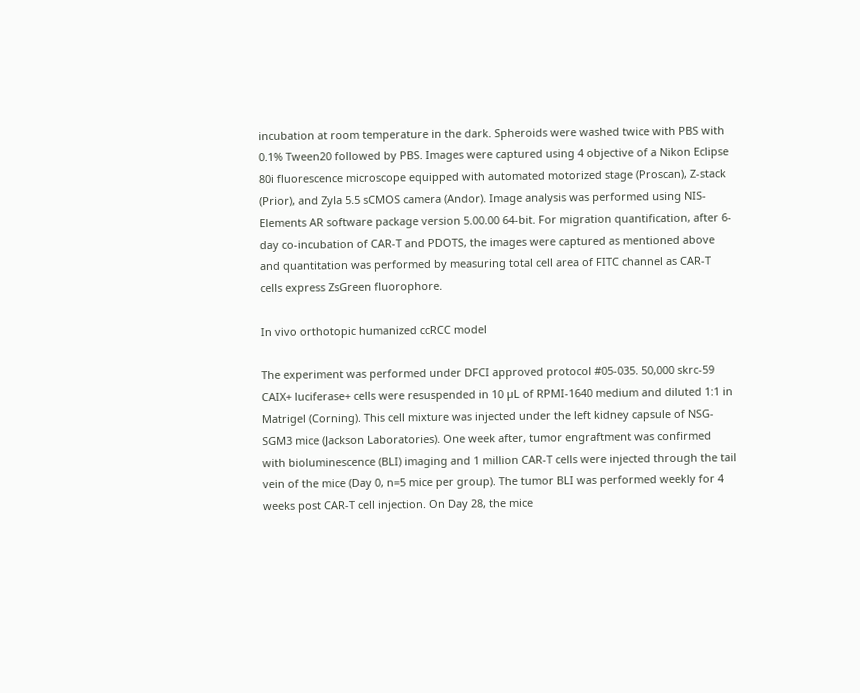incubation at room temperature in the dark. Spheroids were washed twice with PBS with 0.1% Tween20 followed by PBS. Images were captured using 4 objective of a Nikon Eclipse 80i fluorescence microscope equipped with automated motorized stage (Proscan), Z-stack (Prior), and Zyla 5.5 sCMOS camera (Andor). Image analysis was performed using NIS-Elements AR software package version 5.00.00 64-bit. For migration quantification, after 6-day co-incubation of CAR-T and PDOTS, the images were captured as mentioned above and quantitation was performed by measuring total cell area of FITC channel as CAR-T cells express ZsGreen fluorophore.

In vivo orthotopic humanized ccRCC model

The experiment was performed under DFCI approved protocol #05-035. 50,000 skrc-59 CAIX+ luciferase+ cells were resuspended in 10 µL of RPMI-1640 medium and diluted 1:1 in Matrigel (Corning). This cell mixture was injected under the left kidney capsule of NSG-SGM3 mice (Jackson Laboratories). One week after, tumor engraftment was confirmed with bioluminescence (BLI) imaging and 1 million CAR-T cells were injected through the tail vein of the mice (Day 0, n=5 mice per group). The tumor BLI was performed weekly for 4 weeks post CAR-T cell injection. On Day 28, the mice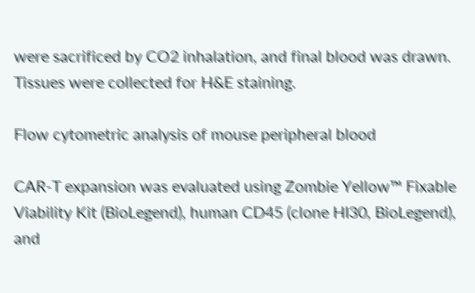were sacrificed by CO2 inhalation, and final blood was drawn. Tissues were collected for H&E staining.

Flow cytometric analysis of mouse peripheral blood

CAR-T expansion was evaluated using Zombie Yellow™ Fixable Viability Kit (BioLegend), human CD45 (clone HI30, BioLegend), and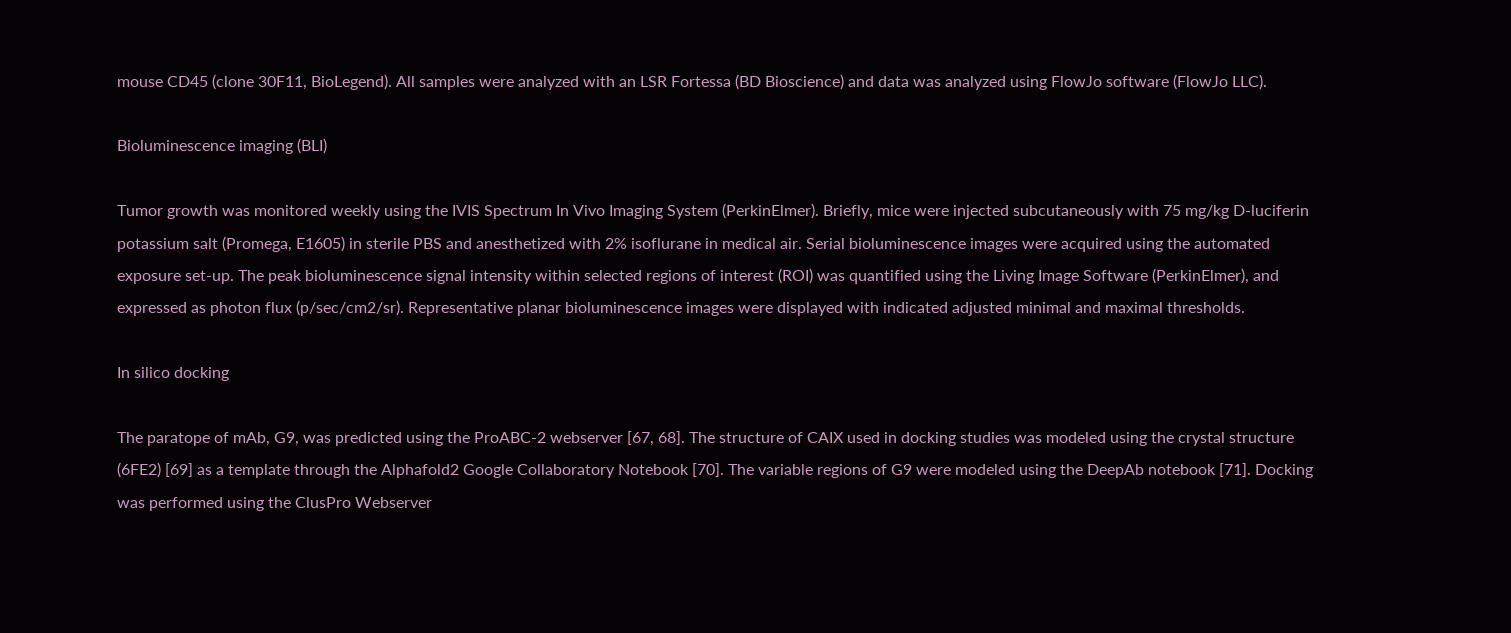mouse CD45 (clone 30F11, BioLegend). All samples were analyzed with an LSR Fortessa (BD Bioscience) and data was analyzed using FlowJo software (FlowJo LLC).

Bioluminescence imaging (BLI)

Tumor growth was monitored weekly using the IVIS Spectrum In Vivo Imaging System (PerkinElmer). Briefly, mice were injected subcutaneously with 75 mg/kg D-luciferin potassium salt (Promega, E1605) in sterile PBS and anesthetized with 2% isoflurane in medical air. Serial bioluminescence images were acquired using the automated exposure set-up. The peak bioluminescence signal intensity within selected regions of interest (ROI) was quantified using the Living Image Software (PerkinElmer), and expressed as photon flux (p/sec/cm2/sr). Representative planar bioluminescence images were displayed with indicated adjusted minimal and maximal thresholds.

In silico docking

The paratope of mAb, G9, was predicted using the ProABC-2 webserver [67, 68]. The structure of CAIX used in docking studies was modeled using the crystal structure (6FE2) [69] as a template through the Alphafold2 Google Collaboratory Notebook [70]. The variable regions of G9 were modeled using the DeepAb notebook [71]. Docking was performed using the ClusPro Webserver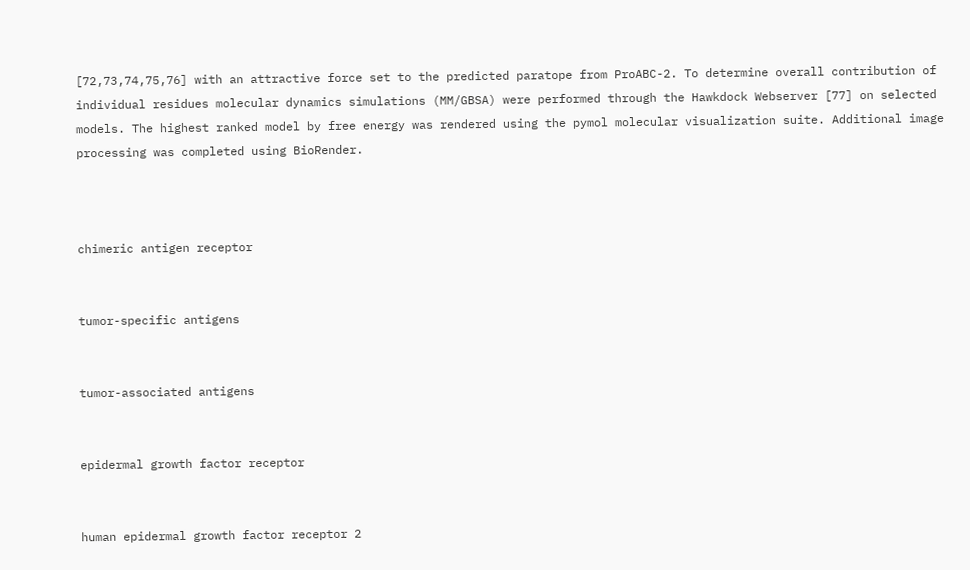[72,73,74,75,76] with an attractive force set to the predicted paratope from ProABC-2. To determine overall contribution of individual residues molecular dynamics simulations (MM/GBSA) were performed through the Hawkdock Webserver [77] on selected models. The highest ranked model by free energy was rendered using the pymol molecular visualization suite. Additional image processing was completed using BioRender.



chimeric antigen receptor


tumor-specific antigens


tumor-associated antigens


epidermal growth factor receptor


human epidermal growth factor receptor 2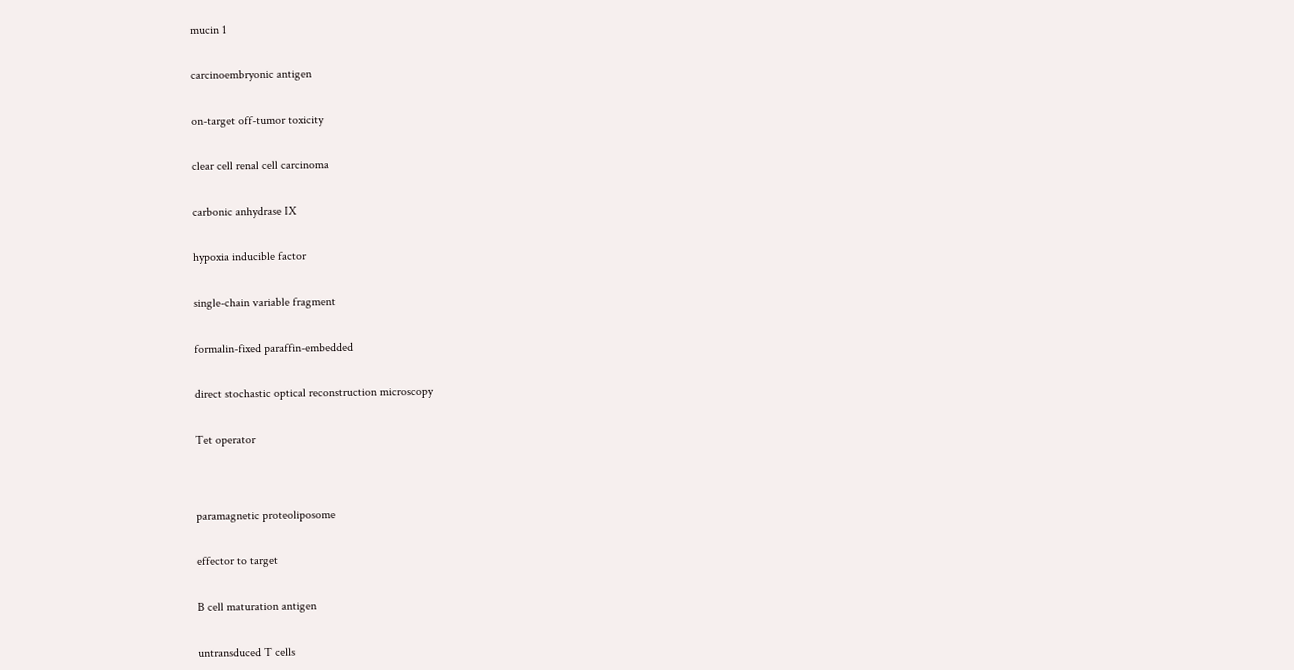mucin 1


carcinoembryonic antigen


on-target off-tumor toxicity


clear cell renal cell carcinoma


carbonic anhydrase IX


hypoxia inducible factor


single-chain variable fragment


formalin-fixed paraffin-embedded


direct stochastic optical reconstruction microscopy


Tet operator




paramagnetic proteoliposome


effector to target


B cell maturation antigen


untransduced T cells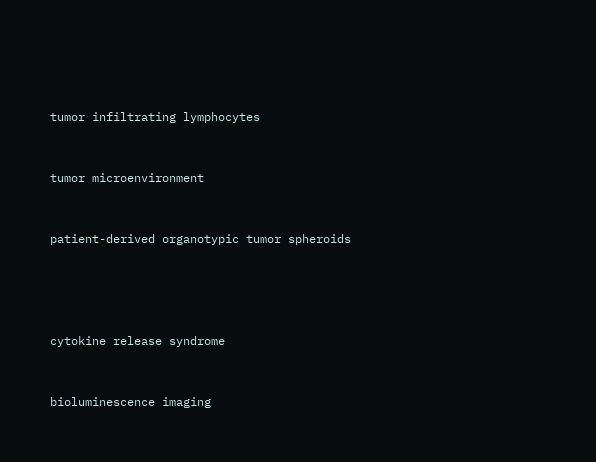tumor infiltrating lymphocytes


tumor microenvironment


patient-derived organotypic tumor spheroids




cytokine release syndrome


bioluminescence imaging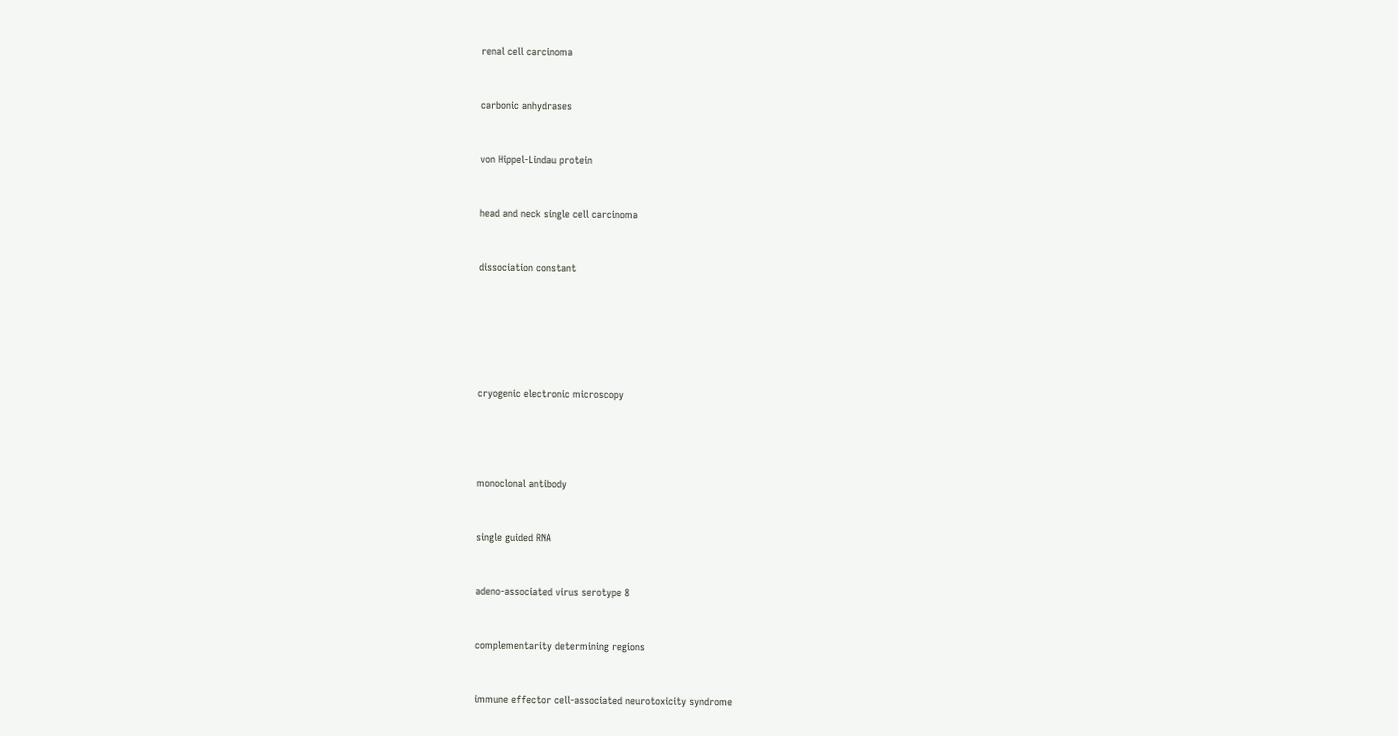renal cell carcinoma


carbonic anhydrases


von Hippel-Lindau protein


head and neck single cell carcinoma


dissociation constant






cryogenic electronic microscopy




monoclonal antibody


single guided RNA


adeno-associated virus serotype 8


complementarity determining regions


immune effector cell-associated neurotoxicity syndrome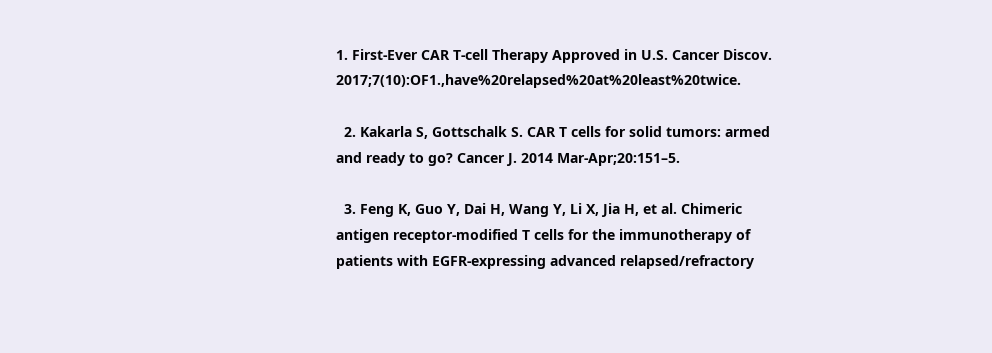1. First-Ever CAR T-cell Therapy Approved in U.S. Cancer Discov. 2017;7(10):OF1.,have%20relapsed%20at%20least%20twice.

  2. Kakarla S, Gottschalk S. CAR T cells for solid tumors: armed and ready to go? Cancer J. 2014 Mar-Apr;20:151–5.

  3. Feng K, Guo Y, Dai H, Wang Y, Li X, Jia H, et al. Chimeric antigen receptor-modified T cells for the immunotherapy of patients with EGFR-expressing advanced relapsed/refractory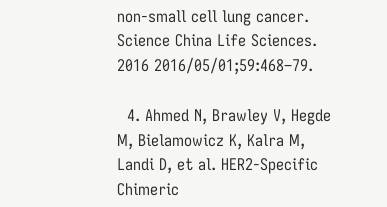non-small cell lung cancer. Science China Life Sciences. 2016 2016/05/01;59:468–79.

  4. Ahmed N, Brawley V, Hegde M, Bielamowicz K, Kalra M, Landi D, et al. HER2-Specific Chimeric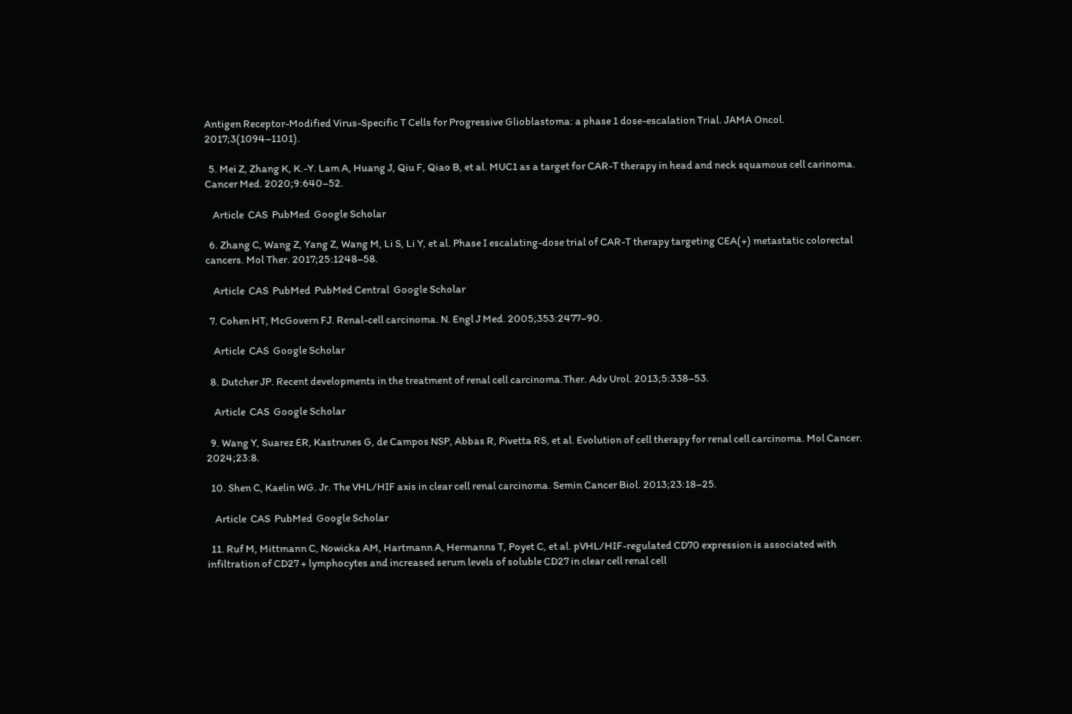Antigen Receptor-Modified Virus-Specific T Cells for Progressive Glioblastoma: a phase 1 dose-escalation Trial. JAMA Oncol. 2017;3(1094–1101).

  5. Mei Z, Zhang K, K.-Y. Lam A, Huang J, Qiu F, Qiao B, et al. MUC1 as a target for CAR-T therapy in head and neck squamous cell carinoma. Cancer Med. 2020;9:640–52.

    Article  CAS  PubMed  Google Scholar

  6. Zhang C, Wang Z, Yang Z, Wang M, Li S, Li Y, et al. Phase I escalating-dose trial of CAR-T therapy targeting CEA(+) metastatic colorectal cancers. Mol Ther. 2017;25:1248–58.

    Article  CAS  PubMed  PubMed Central  Google Scholar

  7. Cohen HT, McGovern FJ. Renal-cell carcinoma. N. Engl J Med. 2005;353:2477–90.

    Article  CAS  Google Scholar

  8. Dutcher JP. Recent developments in the treatment of renal cell carcinoma.Ther. Adv Urol. 2013;5:338–53.

    Article  CAS  Google Scholar

  9. Wang Y, Suarez ER, Kastrunes G, de Campos NSP, Abbas R, Pivetta RS, et al. Evolution of cell therapy for renal cell carcinoma. Mol Cancer. 2024;23:8.

  10. Shen C, Kaelin WG. Jr. The VHL/HIF axis in clear cell renal carcinoma. Semin Cancer Biol. 2013;23:18–25.

    Article  CAS  PubMed  Google Scholar

  11. Ruf M, Mittmann C, Nowicka AM, Hartmann A, Hermanns T, Poyet C, et al. pVHL/HIF-regulated CD70 expression is associated with infiltration of CD27 + lymphocytes and increased serum levels of soluble CD27 in clear cell renal cell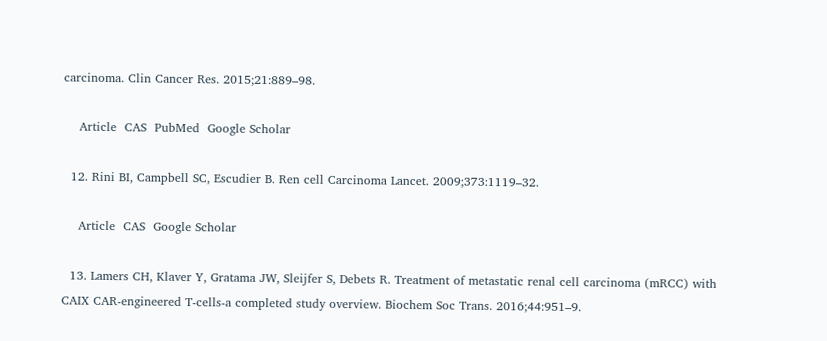carcinoma. Clin Cancer Res. 2015;21:889–98.

    Article  CAS  PubMed  Google Scholar

  12. Rini BI, Campbell SC, Escudier B. Ren cell Carcinoma Lancet. 2009;373:1119–32.

    Article  CAS  Google Scholar

  13. Lamers CH, Klaver Y, Gratama JW, Sleijfer S, Debets R. Treatment of metastatic renal cell carcinoma (mRCC) with CAIX CAR-engineered T-cells-a completed study overview. Biochem Soc Trans. 2016;44:951–9.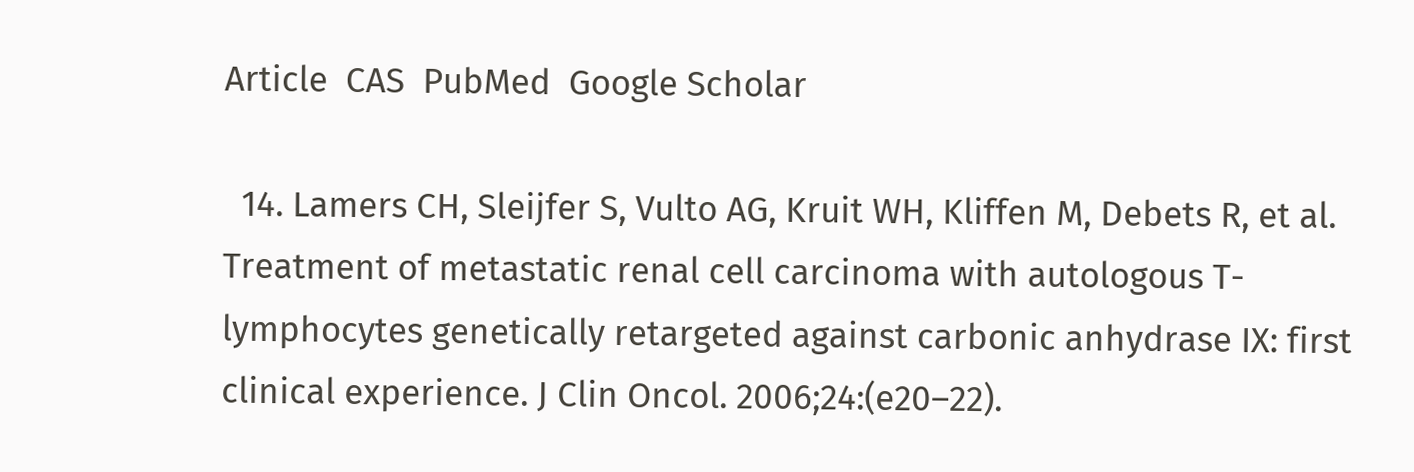Article  CAS  PubMed  Google Scholar

  14. Lamers CH, Sleijfer S, Vulto AG, Kruit WH, Kliffen M, Debets R, et al. Treatment of metastatic renal cell carcinoma with autologous T-lymphocytes genetically retargeted against carbonic anhydrase IX: first clinical experience. J Clin Oncol. 2006;24:(e20–22).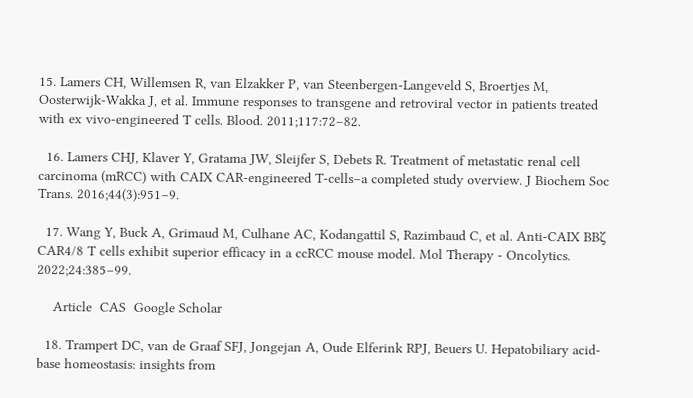15. Lamers CH, Willemsen R, van Elzakker P, van Steenbergen-Langeveld S, Broertjes M, Oosterwijk-Wakka J, et al. Immune responses to transgene and retroviral vector in patients treated with ex vivo-engineered T cells. Blood. 2011;117:72–82.

  16. Lamers CHJ, Klaver Y, Gratama JW, Sleijfer S, Debets R. Treatment of metastatic renal cell carcinoma (mRCC) with CAIX CAR-engineered T-cells–a completed study overview. J Biochem Soc Trans. 2016;44(3):951–9.

  17. Wang Y, Buck A, Grimaud M, Culhane AC, Kodangattil S, Razimbaud C, et al. Anti-CAIX BBζ CAR4/8 T cells exhibit superior efficacy in a ccRCC mouse model. Mol Therapy - Oncolytics. 2022;24:385–99.

    Article  CAS  Google Scholar

  18. Trampert DC, van de Graaf SFJ, Jongejan A, Oude Elferink RPJ, Beuers U. Hepatobiliary acid-base homeostasis: insights from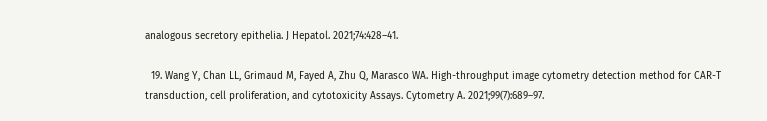analogous secretory epithelia. J Hepatol. 2021;74:428–41.

  19. Wang Y, Chan LL, Grimaud M, Fayed A, Zhu Q, Marasco WA. High-throughput image cytometry detection method for CAR-T transduction, cell proliferation, and cytotoxicity Assays. Cytometry A. 2021;99(7):689–97.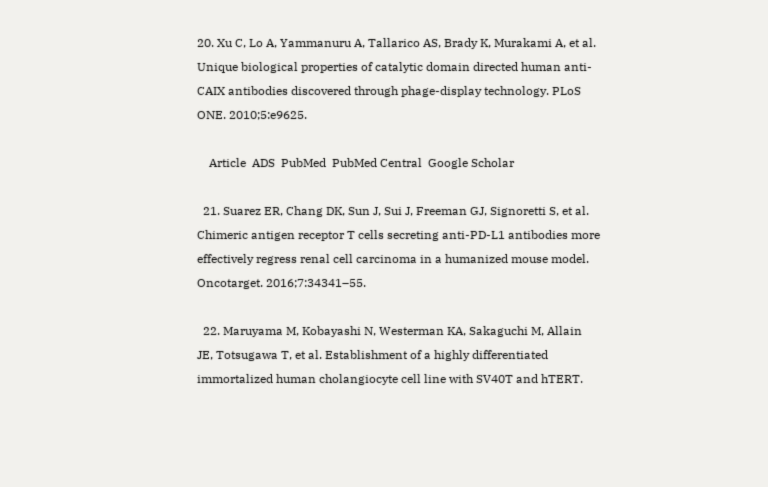20. Xu C, Lo A, Yammanuru A, Tallarico AS, Brady K, Murakami A, et al. Unique biological properties of catalytic domain directed human anti-CAIX antibodies discovered through phage-display technology. PLoS ONE. 2010;5:e9625.

    Article  ADS  PubMed  PubMed Central  Google Scholar

  21. Suarez ER, Chang DK, Sun J, Sui J, Freeman GJ, Signoretti S, et al. Chimeric antigen receptor T cells secreting anti-PD-L1 antibodies more effectively regress renal cell carcinoma in a humanized mouse model. Oncotarget. 2016;7:34341–55.

  22. Maruyama M, Kobayashi N, Westerman KA, Sakaguchi M, Allain JE, Totsugawa T, et al. Establishment of a highly differentiated immortalized human cholangiocyte cell line with SV40T and hTERT.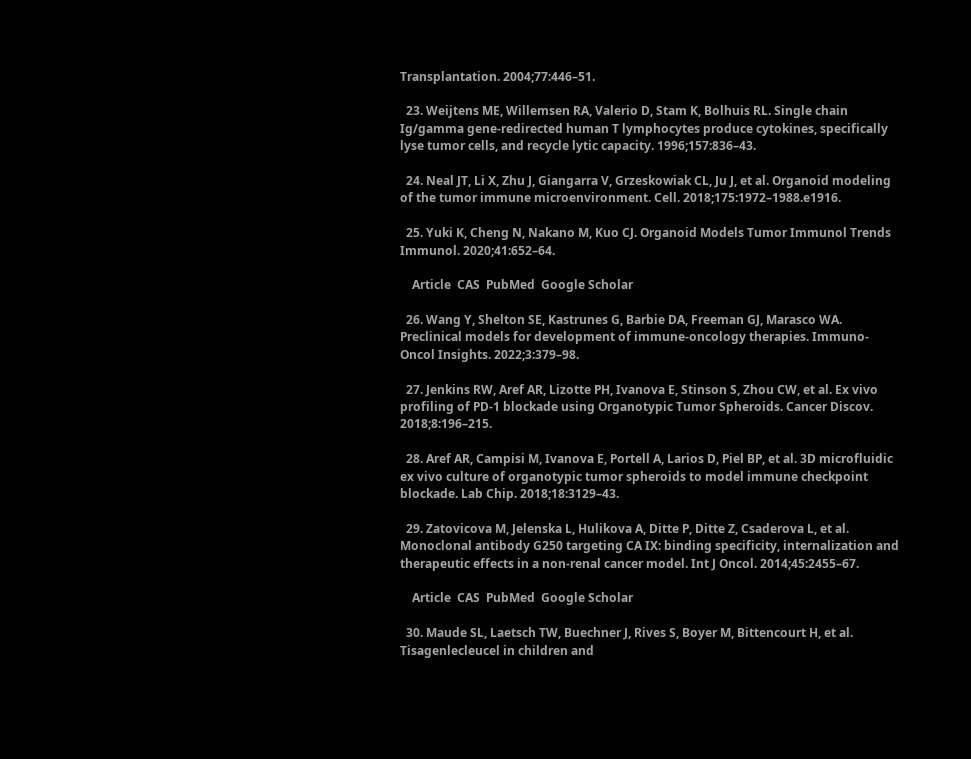Transplantation. 2004;77:446–51.

  23. Weijtens ME, Willemsen RA, Valerio D, Stam K, Bolhuis RL. Single chain Ig/gamma gene-redirected human T lymphocytes produce cytokines, specifically lyse tumor cells, and recycle lytic capacity. 1996;157:836–43.

  24. Neal JT, Li X, Zhu J, Giangarra V, Grzeskowiak CL, Ju J, et al. Organoid modeling of the tumor immune microenvironment. Cell. 2018;175:1972–1988.e1916.

  25. Yuki K, Cheng N, Nakano M, Kuo CJ. Organoid Models Tumor Immunol Trends Immunol. 2020;41:652–64.

    Article  CAS  PubMed  Google Scholar

  26. Wang Y, Shelton SE, Kastrunes G, Barbie DA, Freeman GJ, Marasco WA. Preclinical models for development of immune-oncology therapies. Immuno-Oncol Insights. 2022;3:379–98.

  27. Jenkins RW, Aref AR, Lizotte PH, Ivanova E, Stinson S, Zhou CW, et al. Ex vivo profiling of PD-1 blockade using Organotypic Tumor Spheroids. Cancer Discov. 2018;8:196–215.

  28. Aref AR, Campisi M, Ivanova E, Portell A, Larios D, Piel BP, et al. 3D microfluidic ex vivo culture of organotypic tumor spheroids to model immune checkpoint blockade. Lab Chip. 2018;18:3129–43.

  29. Zatovicova M, Jelenska L, Hulikova A, Ditte P, Ditte Z, Csaderova L, et al. Monoclonal antibody G250 targeting CA IX: binding specificity, internalization and therapeutic effects in a non-renal cancer model. Int J Oncol. 2014;45:2455–67.

    Article  CAS  PubMed  Google Scholar

  30. Maude SL, Laetsch TW, Buechner J, Rives S, Boyer M, Bittencourt H, et al. Tisagenlecleucel in children and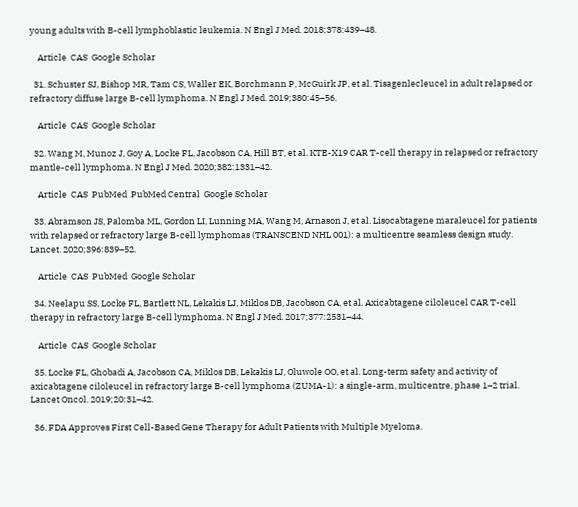young adults with B-cell lymphoblastic leukemia. N Engl J Med. 2018;378:439–48.

    Article  CAS  Google Scholar

  31. Schuster SJ, Bishop MR, Tam CS, Waller EK, Borchmann P, McGuirk JP, et al. Tisagenlecleucel in adult relapsed or refractory diffuse large B-cell lymphoma. N Engl J Med. 2019;380:45–56.

    Article  CAS  Google Scholar

  32. Wang M, Munoz J, Goy A, Locke FL, Jacobson CA, Hill BT, et al. KTE-X19 CAR T-cell therapy in relapsed or refractory mantle-cell lymphoma. N Engl J Med. 2020;382:1331–42.

    Article  CAS  PubMed  PubMed Central  Google Scholar

  33. Abramson JS, Palomba ML, Gordon LI, Lunning MA, Wang M, Arnason J, et al. Lisocabtagene maraleucel for patients with relapsed or refractory large B-cell lymphomas (TRANSCEND NHL 001): a multicentre seamless design study. Lancet. 2020;396:839–52.

    Article  CAS  PubMed  Google Scholar

  34. Neelapu SS, Locke FL, Bartlett NL, Lekakis LJ, Miklos DB, Jacobson CA, et al. Axicabtagene ciloleucel CAR T-cell therapy in refractory large B-cell lymphoma. N Engl J Med. 2017;377:2531–44.

    Article  CAS  Google Scholar

  35. Locke FL, Ghobadi A, Jacobson CA, Miklos DB, Lekakis LJ, Oluwole OO, et al. Long-term safety and activity of axicabtagene ciloleucel in refractory large B-cell lymphoma (ZUMA-1): a single-arm, multicentre, phase 1–2 trial. Lancet Oncol. 2019;20:31–42.

  36. FDA Approves First Cell-Based Gene Therapy for Adult Patients with Multiple Myeloma.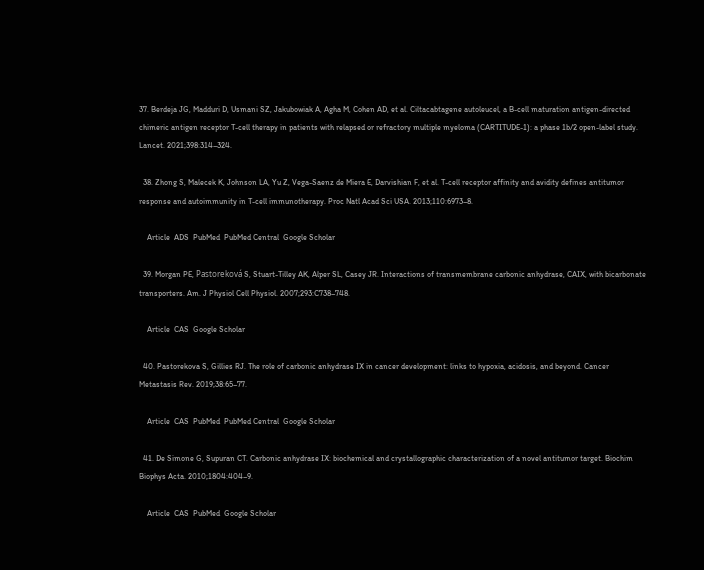37. Berdeja JG, Madduri D, Usmani SZ, Jakubowiak A, Agha M, Cohen AD, et al. Ciltacabtagene autoleucel, a B-cell maturation antigen-directed chimeric antigen receptor T-cell therapy in patients with relapsed or refractory multiple myeloma (CARTITUDE-1): a phase 1b/2 open-label study. Lancet. 2021;398:314–324.

  38. Zhong S, Malecek K, Johnson LA, Yu Z, Vega-Saenz de Miera E, Darvishian F, et al. T-cell receptor affinity and avidity defines antitumor response and autoimmunity in T-cell immunotherapy. Proc Natl Acad Sci USA. 2013;110:6973–8.

    Article  ADS  PubMed  PubMed Central  Google Scholar

  39. Morgan PE, Pastoreková S, Stuart-Tilley AK, Alper SL, Casey JR. Interactions of transmembrane carbonic anhydrase, CAIX, with bicarbonate transporters. Am. J Physiol Cell Physiol. 2007;293:C738–748.

    Article  CAS  Google Scholar

  40. Pastorekova S, Gillies RJ. The role of carbonic anhydrase IX in cancer development: links to hypoxia, acidosis, and beyond. Cancer Metastasis Rev. 2019;38:65–77.

    Article  CAS  PubMed  PubMed Central  Google Scholar

  41. De Simone G, Supuran CT. Carbonic anhydrase IX: biochemical and crystallographic characterization of a novel antitumor target. Biochim Biophys Acta. 2010;1804:404–9.

    Article  CAS  PubMed  Google Scholar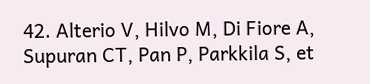42. Alterio V, Hilvo M, Di Fiore A, Supuran CT, Pan P, Parkkila S, et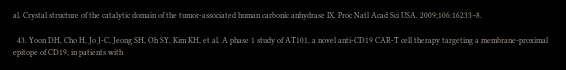al. Crystal structure of the catalytic domain of the tumor-associated human carbonic anhydrase IX. Proc Natl Acad Sci USA. 2009;106:16233–8.

  43. Yoon DH, Cho H, Jo J-C, Jeong SH, Oh SY, Kim KH, et al. A phase 1 study of AT101, a novel anti-CD19 CAR-T cell therapy targeting a membrane-proximal epitope of CD19, in patients with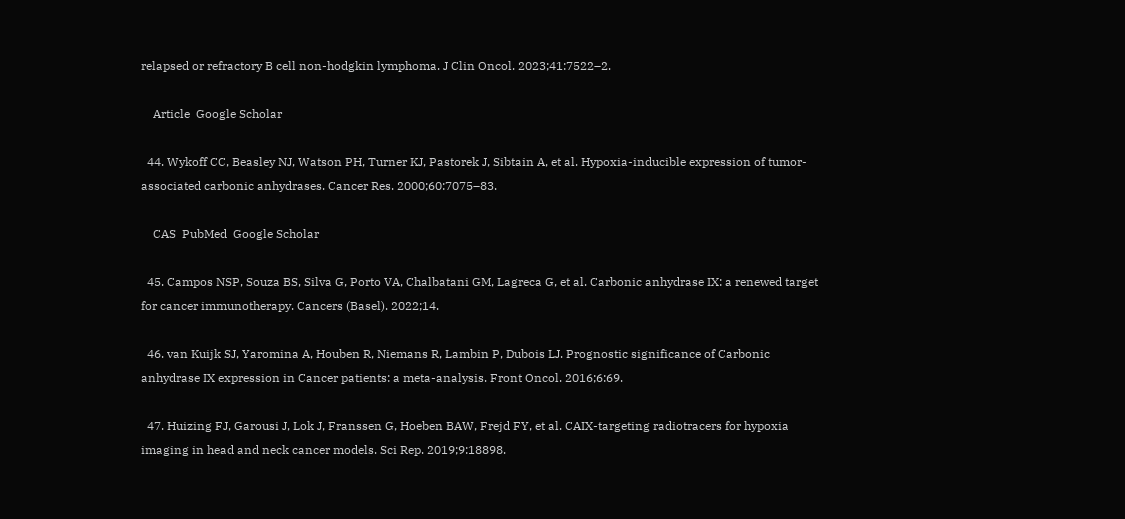relapsed or refractory B cell non-hodgkin lymphoma. J Clin Oncol. 2023;41:7522–2.

    Article  Google Scholar

  44. Wykoff CC, Beasley NJ, Watson PH, Turner KJ, Pastorek J, Sibtain A, et al. Hypoxia-inducible expression of tumor-associated carbonic anhydrases. Cancer Res. 2000;60:7075–83.

    CAS  PubMed  Google Scholar

  45. Campos NSP, Souza BS, Silva G, Porto VA, Chalbatani GM, Lagreca G, et al. Carbonic anhydrase IX: a renewed target for cancer immunotherapy. Cancers (Basel). 2022;14.

  46. van Kuijk SJ, Yaromina A, Houben R, Niemans R, Lambin P, Dubois LJ. Prognostic significance of Carbonic anhydrase IX expression in Cancer patients: a meta-analysis. Front Oncol. 2016;6:69.

  47. Huizing FJ, Garousi J, Lok J, Franssen G, Hoeben BAW, Frejd FY, et al. CAIX-targeting radiotracers for hypoxia imaging in head and neck cancer models. Sci Rep. 2019;9:18898.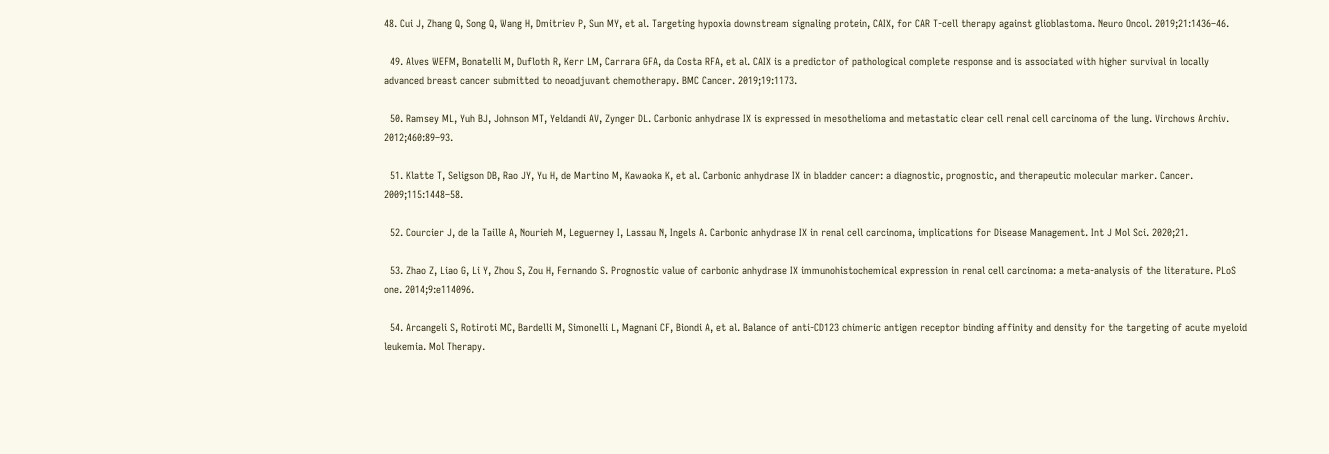48. Cui J, Zhang Q, Song Q, Wang H, Dmitriev P, Sun MY, et al. Targeting hypoxia downstream signaling protein, CAIX, for CAR T-cell therapy against glioblastoma. Neuro Oncol. 2019;21:1436–46.

  49. Alves WEFM, Bonatelli M, Dufloth R, Kerr LM, Carrara GFA, da Costa RFA, et al. CAIX is a predictor of pathological complete response and is associated with higher survival in locally advanced breast cancer submitted to neoadjuvant chemotherapy. BMC Cancer. 2019;19:1173.

  50. Ramsey ML, Yuh BJ, Johnson MT, Yeldandi AV, Zynger DL. Carbonic anhydrase IX is expressed in mesothelioma and metastatic clear cell renal cell carcinoma of the lung. Virchows Archiv. 2012;460:89–93.

  51. Klatte T, Seligson DB, Rao JY, Yu H, de Martino M, Kawaoka K, et al. Carbonic anhydrase IX in bladder cancer: a diagnostic, prognostic, and therapeutic molecular marker. Cancer. 2009;115:1448–58.

  52. Courcier J, de la Taille A, Nourieh M, Leguerney I, Lassau N, Ingels A. Carbonic anhydrase IX in renal cell carcinoma, implications for Disease Management. Int J Mol Sci. 2020;21.

  53. Zhao Z, Liao G, Li Y, Zhou S, Zou H, Fernando S. Prognostic value of carbonic anhydrase IX immunohistochemical expression in renal cell carcinoma: a meta-analysis of the literature. PLoS one. 2014;9:e114096.

  54. Arcangeli S, Rotiroti MC, Bardelli M, Simonelli L, Magnani CF, Biondi A, et al. Balance of anti-CD123 chimeric antigen receptor binding affinity and density for the targeting of acute myeloid leukemia. Mol Therapy.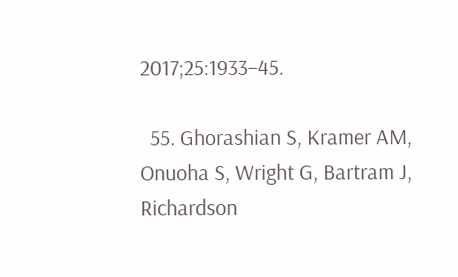2017;25:1933–45.

  55. Ghorashian S, Kramer AM, Onuoha S, Wright G, Bartram J, Richardson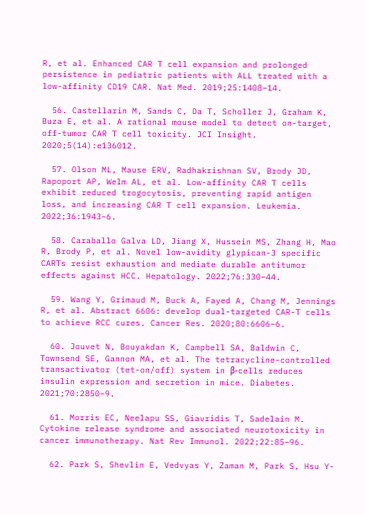R, et al. Enhanced CAR T cell expansion and prolonged persistence in pediatric patients with ALL treated with a low-affinity CD19 CAR. Nat Med. 2019;25:1408–14.

  56. Castellarin M, Sands C, Da T, Scholler J, Graham K, Buza E, et al. A rational mouse model to detect on-target, off-tumor CAR T cell toxicity. JCI Insight. 2020;5(14):e136012.

  57. Olson ML, Mause ERV, Radhakrishnan SV, Brody JD, Rapoport AP, Welm AL, et al. Low-affinity CAR T cells exhibit reduced trogocytosis, preventing rapid antigen loss, and increasing CAR T cell expansion. Leukemia. 2022;36:1943–6.

  58. Caraballo Galva LD, Jiang X, Hussein MS, Zhang H, Mao R, Brody P, et al. Novel low-avidity glypican-3 specific CARTs resist exhaustion and mediate durable antitumor effects against HCC. Hepatology. 2022;76:330–44.

  59. Wang Y, Grimaud M, Buck A, Fayed A, Chang M, Jennings R, et al. Abstract 6606: develop dual-targeted CAR-T cells to achieve RCC cures. Cancer Res. 2020;80:6606–6.

  60. Jouvet N, Bouyakdan K, Campbell SA, Baldwin C, Townsend SE, Gannon MA, et al. The tetracycline-controlled transactivator (tet-on/off) system in β-cells reduces insulin expression and secretion in mice. Diabetes. 2021;70:2850–9.

  61. Morris EC, Neelapu SS, Giavridis T, Sadelain M. Cytokine release syndrome and associated neurotoxicity in cancer immunotherapy. Nat Rev Immunol. 2022;22:85–96.

  62. Park S, Shevlin E, Vedvyas Y, Zaman M, Park S, Hsu Y-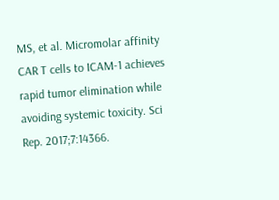MS, et al. Micromolar affinity CAR T cells to ICAM-1 achieves rapid tumor elimination while avoiding systemic toxicity. Sci Rep. 2017;7:14366.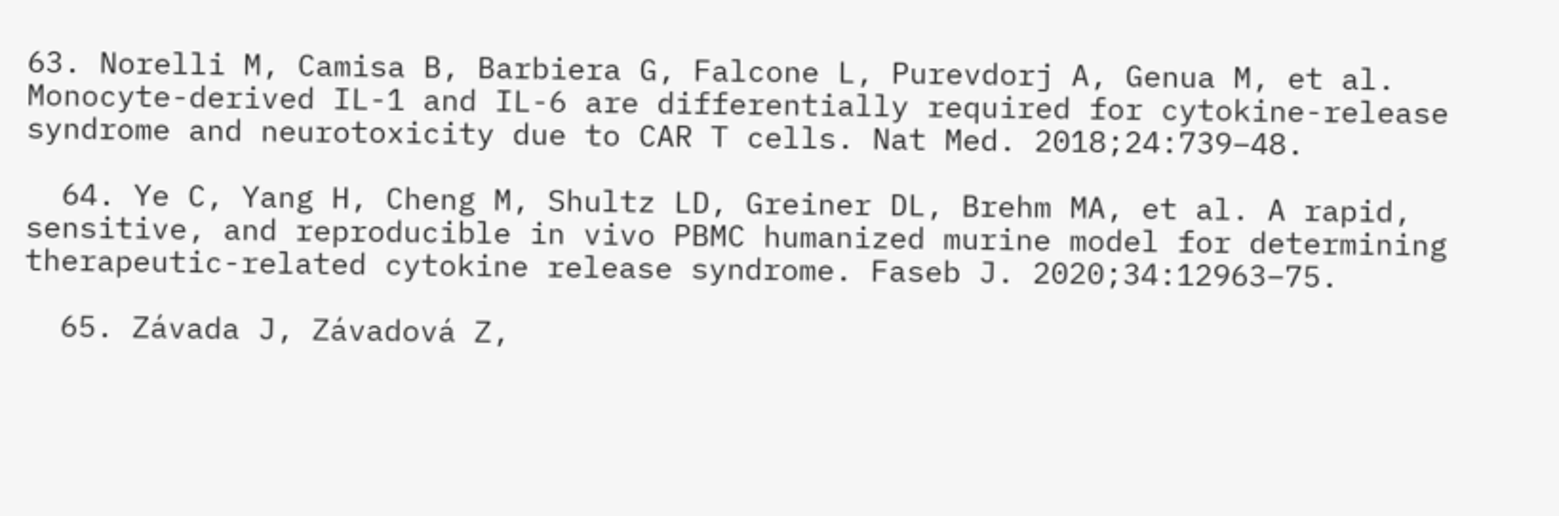63. Norelli M, Camisa B, Barbiera G, Falcone L, Purevdorj A, Genua M, et al. Monocyte-derived IL-1 and IL-6 are differentially required for cytokine-release syndrome and neurotoxicity due to CAR T cells. Nat Med. 2018;24:739–48.

  64. Ye C, Yang H, Cheng M, Shultz LD, Greiner DL, Brehm MA, et al. A rapid, sensitive, and reproducible in vivo PBMC humanized murine model for determining therapeutic-related cytokine release syndrome. Faseb J. 2020;34:12963–75.

  65. Závada J, Závadová Z,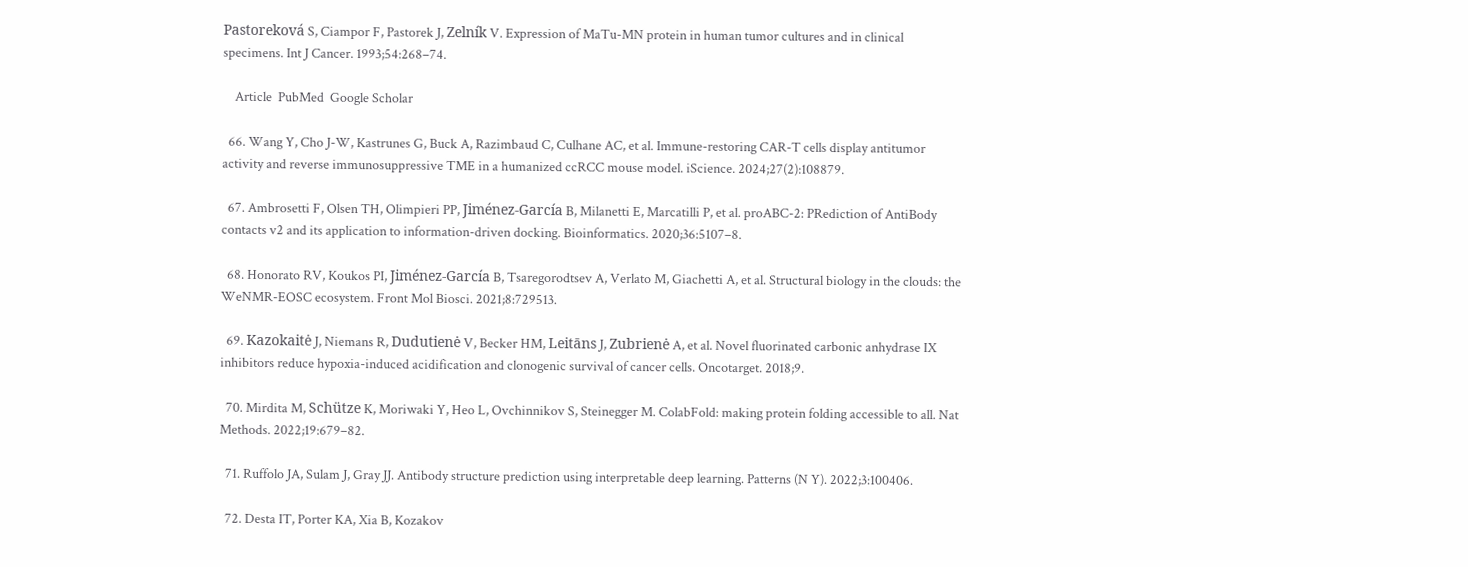Pastoreková S, Ciampor F, Pastorek J, Zelník V. Expression of MaTu-MN protein in human tumor cultures and in clinical specimens. Int J Cancer. 1993;54:268–74.

    Article  PubMed  Google Scholar

  66. Wang Y, Cho J-W, Kastrunes G, Buck A, Razimbaud C, Culhane AC, et al. Immune-restoring CAR-T cells display antitumor activity and reverse immunosuppressive TME in a humanized ccRCC mouse model. iScience. 2024;27(2):108879.

  67. Ambrosetti F, Olsen TH, Olimpieri PP, Jiménez-García B, Milanetti E, Marcatilli P, et al. proABC-2: PRediction of AntiBody contacts v2 and its application to information-driven docking. Bioinformatics. 2020;36:5107–8.

  68. Honorato RV, Koukos PI, Jiménez-García B, Tsaregorodtsev A, Verlato M, Giachetti A, et al. Structural biology in the clouds: the WeNMR-EOSC ecosystem. Front Mol Biosci. 2021;8:729513.

  69. Kazokaitė J, Niemans R, Dudutienė V, Becker HM, Leitāns J, Zubrienė A, et al. Novel fluorinated carbonic anhydrase IX inhibitors reduce hypoxia-induced acidification and clonogenic survival of cancer cells. Oncotarget. 2018;9.

  70. Mirdita M, Schütze K, Moriwaki Y, Heo L, Ovchinnikov S, Steinegger M. ColabFold: making protein folding accessible to all. Nat Methods. 2022;19:679–82.

  71. Ruffolo JA, Sulam J, Gray JJ. Antibody structure prediction using interpretable deep learning. Patterns (N Y). 2022;3:100406.

  72. Desta IT, Porter KA, Xia B, Kozakov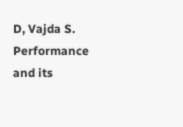D, Vajda S. Performance and its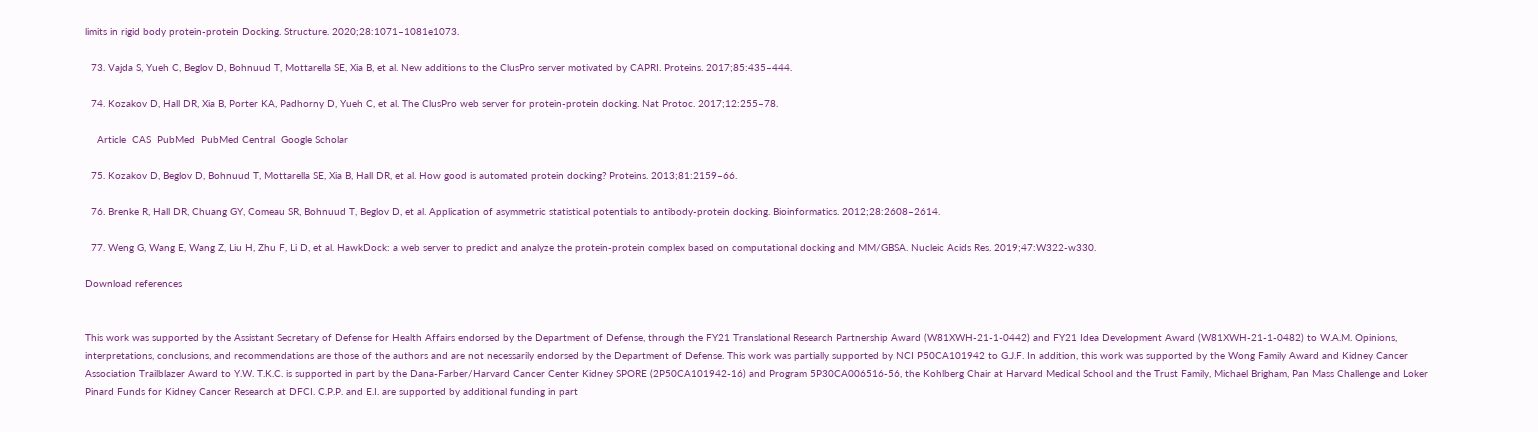limits in rigid body protein-protein Docking. Structure. 2020;28:1071–1081e1073.

  73. Vajda S, Yueh C, Beglov D, Bohnuud T, Mottarella SE, Xia B, et al. New additions to the ClusPro server motivated by CAPRI. Proteins. 2017;85:435–444.

  74. Kozakov D, Hall DR, Xia B, Porter KA, Padhorny D, Yueh C, et al. The ClusPro web server for protein-protein docking. Nat Protoc. 2017;12:255–78.

    Article  CAS  PubMed  PubMed Central  Google Scholar

  75. Kozakov D, Beglov D, Bohnuud T, Mottarella SE, Xia B, Hall DR, et al. How good is automated protein docking? Proteins. 2013;81:2159–66.

  76. Brenke R, Hall DR, Chuang GY, Comeau SR, Bohnuud T, Beglov D, et al. Application of asymmetric statistical potentials to antibody-protein docking. Bioinformatics. 2012;28:2608–2614.

  77. Weng G, Wang E, Wang Z, Liu H, Zhu F, Li D, et al. HawkDock: a web server to predict and analyze the protein-protein complex based on computational docking and MM/GBSA. Nucleic Acids Res. 2019;47:W322-w330.

Download references


This work was supported by the Assistant Secretary of Defense for Health Affairs endorsed by the Department of Defense, through the FY21 Translational Research Partnership Award (W81XWH-21-1-0442) and FY21 Idea Development Award (W81XWH-21-1-0482) to W.A.M. Opinions, interpretations, conclusions, and recommendations are those of the authors and are not necessarily endorsed by the Department of Defense. This work was partially supported by NCI P50CA101942 to G.J.F. In addition, this work was supported by the Wong Family Award and Kidney Cancer Association Trailblazer Award to Y.W. T.K.C. is supported in part by the Dana-Farber/Harvard Cancer Center Kidney SPORE (2P50CA101942-16) and Program 5P30CA006516-56, the Kohlberg Chair at Harvard Medical School and the Trust Family, Michael Brigham, Pan Mass Challenge and Loker Pinard Funds for Kidney Cancer Research at DFCI. C.P.P. and E.I. are supported by additional funding in part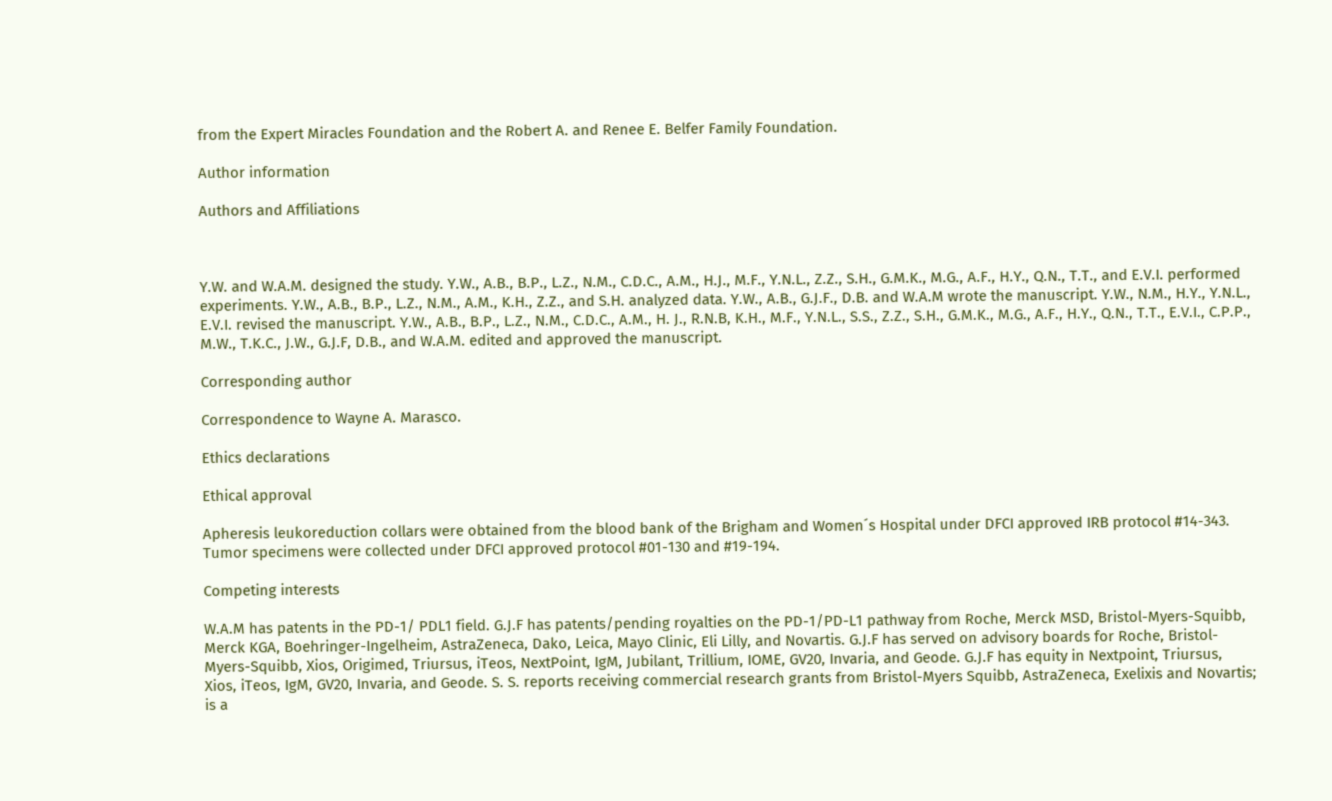from the Expert Miracles Foundation and the Robert A. and Renee E. Belfer Family Foundation.

Author information

Authors and Affiliations



Y.W. and W.A.M. designed the study. Y.W., A.B., B.P., L.Z., N.M., C.D.C., A.M., H.J., M.F., Y.N.L., Z.Z., S.H., G.M.K., M.G., A.F., H.Y., Q.N., T.T., and E.V.I. performed experiments. Y.W., A.B., B.P., L.Z., N.M., A.M., K.H., Z.Z., and S.H. analyzed data. Y.W., A.B., G.J.F., D.B. and W.A.M wrote the manuscript. Y.W., N.M., H.Y., Y.N.L., E.V.I. revised the manuscript. Y.W., A.B., B.P., L.Z., N.M., C.D.C., A.M., H. J., R.N.B, K.H., M.F., Y.N.L., S.S., Z.Z., S.H., G.M.K., M.G., A.F., H.Y., Q.N., T.T., E.V.I., C.P.P., M.W., T.K.C., J.W., G.J.F, D.B., and W.A.M. edited and approved the manuscript.

Corresponding author

Correspondence to Wayne A. Marasco.

Ethics declarations

Ethical approval

Apheresis leukoreduction collars were obtained from the blood bank of the Brigham and Women´s Hospital under DFCI approved IRB protocol #14-343. Tumor specimens were collected under DFCI approved protocol #01-130 and #19-194.

Competing interests

W.A.M has patents in the PD-1/ PDL1 field. G.J.F has patents/pending royalties on the PD-1/PD-L1 pathway from Roche, Merck MSD, Bristol-Myers-Squibb, Merck KGA, Boehringer-Ingelheim, AstraZeneca, Dako, Leica, Mayo Clinic, Eli Lilly, and Novartis. G.J.F has served on advisory boards for Roche, Bristol-Myers-Squibb, Xios, Origimed, Triursus, iTeos, NextPoint, IgM, Jubilant, Trillium, IOME, GV20, Invaria, and Geode. G.J.F has equity in Nextpoint, Triursus, Xios, iTeos, IgM, GV20, Invaria, and Geode. S. S. reports receiving commercial research grants from Bristol-Myers Squibb, AstraZeneca, Exelixis and Novartis; is a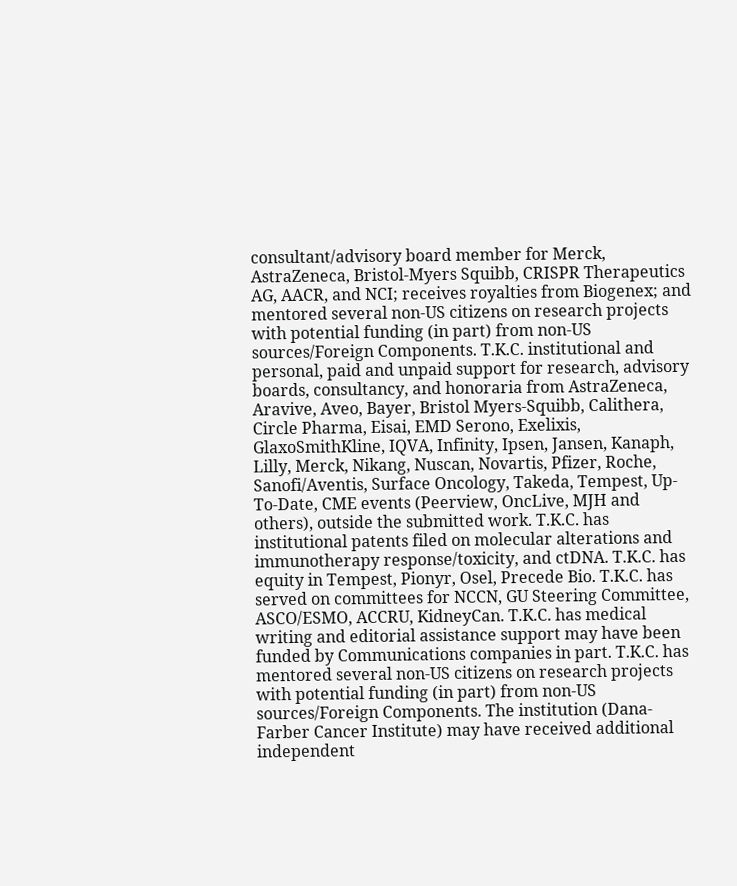consultant/advisory board member for Merck, AstraZeneca, Bristol-Myers Squibb, CRISPR Therapeutics AG, AACR, and NCI; receives royalties from Biogenex; and mentored several non-US citizens on research projects with potential funding (in part) from non-US sources/Foreign Components. T.K.C. institutional and personal, paid and unpaid support for research, advisory boards, consultancy, and honoraria from AstraZeneca, Aravive, Aveo, Bayer, Bristol Myers-Squibb, Calithera, Circle Pharma, Eisai, EMD Serono, Exelixis, GlaxoSmithKline, IQVA, Infinity, Ipsen, Jansen, Kanaph, Lilly, Merck, Nikang, Nuscan, Novartis, Pfizer, Roche, Sanofi/Aventis, Surface Oncology, Takeda, Tempest, Up-To-Date, CME events (Peerview, OncLive, MJH and others), outside the submitted work. T.K.C. has institutional patents filed on molecular alterations and immunotherapy response/toxicity, and ctDNA. T.K.C. has equity in Tempest, Pionyr, Osel, Precede Bio. T.K.C. has served on committees for NCCN, GU Steering Committee, ASCO/ESMO, ACCRU, KidneyCan. T.K.C. has medical writing and editorial assistance support may have been funded by Communications companies in part. T.K.C. has mentored several non-US citizens on research projects with potential funding (in part) from non-US sources/Foreign Components. The institution (Dana-Farber Cancer Institute) may have received additional independent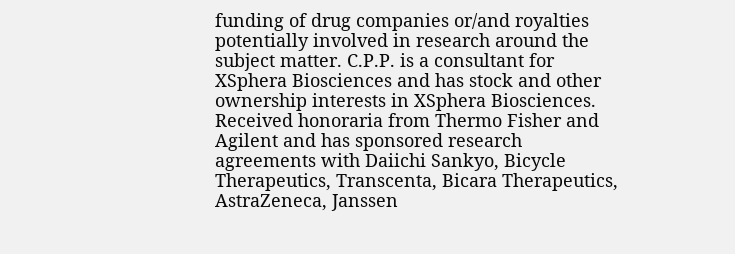funding of drug companies or/and royalties potentially involved in research around the subject matter. C.P.P. is a consultant for XSphera Biosciences and has stock and other ownership interests in XSphera Biosciences. Received honoraria from Thermo Fisher and Agilent and has sponsored research agreements with Daiichi Sankyo, Bicycle Therapeutics, Transcenta, Bicara Therapeutics, AstraZeneca, Janssen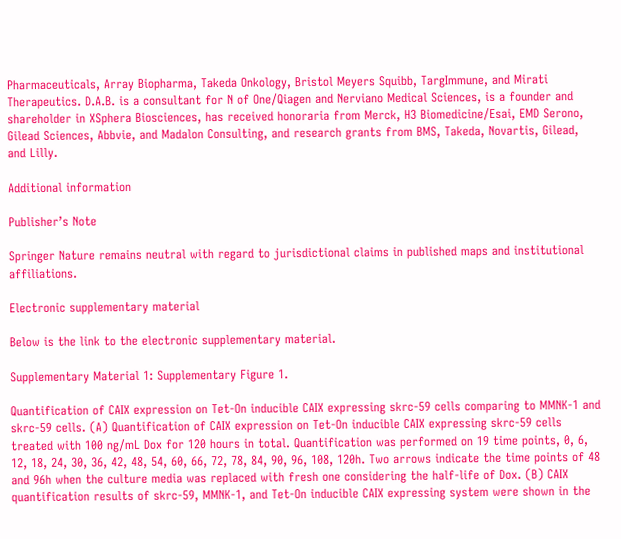Pharmaceuticals, Array Biopharma, Takeda Onkology, Bristol Meyers Squibb, TargImmune, and Mirati Therapeutics. D.A.B. is a consultant for N of One/Qiagen and Nerviano Medical Sciences, is a founder and shareholder in XSphera Biosciences, has received honoraria from Merck, H3 Biomedicine/Esai, EMD Serono, Gilead Sciences, Abbvie, and Madalon Consulting, and research grants from BMS, Takeda, Novartis, Gilead, and Lilly.

Additional information

Publisher’s Note

Springer Nature remains neutral with regard to jurisdictional claims in published maps and institutional affiliations.

Electronic supplementary material

Below is the link to the electronic supplementary material.

Supplementary Material 1: Supplementary Figure 1.

Quantification of CAIX expression on Tet-On inducible CAIX expressing skrc-59 cells comparing to MMNK-1 and skrc-59 cells. (A) Quantification of CAIX expression on Tet-On inducible CAIX expressing skrc-59 cells treated with 100 ng/mL Dox for 120 hours in total. Quantification was performed on 19 time points, 0, 6, 12, 18, 24, 30, 36, 42, 48, 54, 60, 66, 72, 78, 84, 90, 96, 108, 120h. Two arrows indicate the time points of 48 and 96h when the culture media was replaced with fresh one considering the half-life of Dox. (B) CAIX quantification results of skrc-59, MMNK-1, and Tet-On inducible CAIX expressing system were shown in the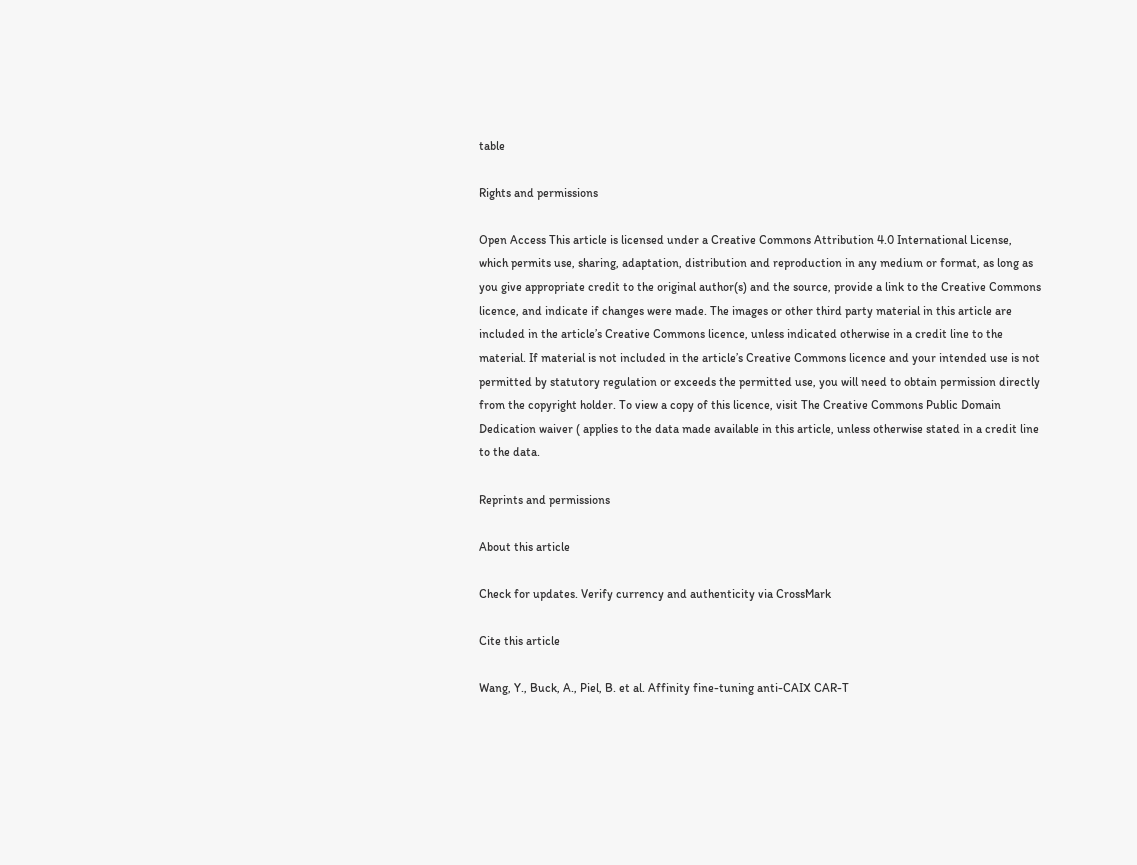table

Rights and permissions

Open Access This article is licensed under a Creative Commons Attribution 4.0 International License, which permits use, sharing, adaptation, distribution and reproduction in any medium or format, as long as you give appropriate credit to the original author(s) and the source, provide a link to the Creative Commons licence, and indicate if changes were made. The images or other third party material in this article are included in the article’s Creative Commons licence, unless indicated otherwise in a credit line to the material. If material is not included in the article’s Creative Commons licence and your intended use is not permitted by statutory regulation or exceeds the permitted use, you will need to obtain permission directly from the copyright holder. To view a copy of this licence, visit The Creative Commons Public Domain Dedication waiver ( applies to the data made available in this article, unless otherwise stated in a credit line to the data.

Reprints and permissions

About this article

Check for updates. Verify currency and authenticity via CrossMark

Cite this article

Wang, Y., Buck, A., Piel, B. et al. Affinity fine-tuning anti-CAIX CAR-T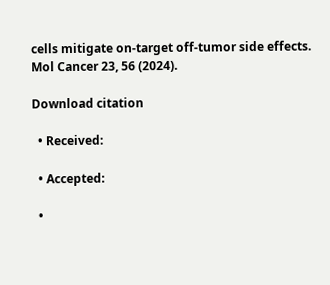cells mitigate on-target off-tumor side effects. Mol Cancer 23, 56 (2024).

Download citation

  • Received:

  • Accepted:

  •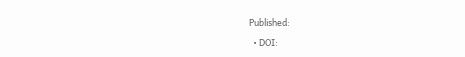Published:

  • DOI: